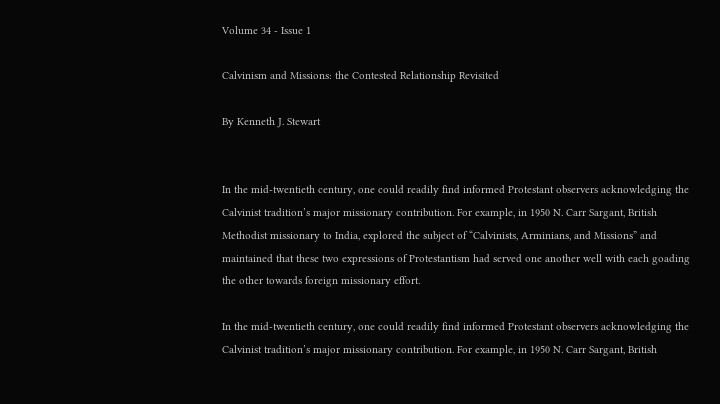Volume 34 - Issue 1

Calvinism and Missions: the Contested Relationship Revisited

By Kenneth J. Stewart


In the mid-twentieth century, one could readily find informed Protestant observers acknowledging the Calvinist tradition’s major missionary contribution. For example, in 1950 N. Carr Sargant, British Methodist missionary to India, explored the subject of “Calvinists, Arminians, and Missions” and maintained that these two expressions of Protestantism had served one another well with each goading the other towards foreign missionary effort.

In the mid-twentieth century, one could readily find informed Protestant observers acknowledging the Calvinist tradition’s major missionary contribution. For example, in 1950 N. Carr Sargant, British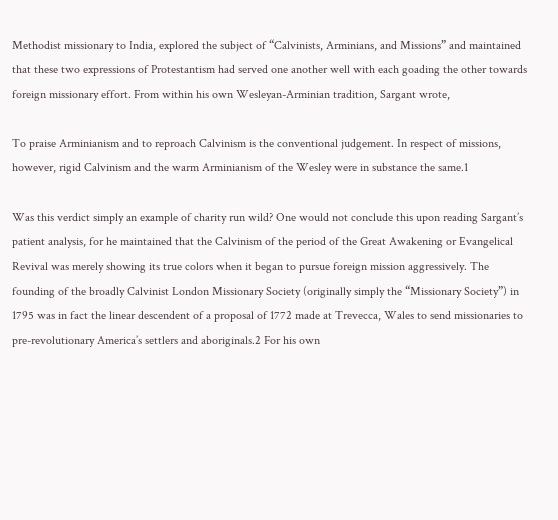Methodist missionary to India, explored the subject of “Calvinists, Arminians, and Missions” and maintained that these two expressions of Protestantism had served one another well with each goading the other towards foreign missionary effort. From within his own Wesleyan-Arminian tradition, Sargant wrote,

To praise Arminianism and to reproach Calvinism is the conventional judgement. In respect of missions, however, rigid Calvinism and the warm Arminianism of the Wesley were in substance the same.1

Was this verdict simply an example of charity run wild? One would not conclude this upon reading Sargant’s patient analysis, for he maintained that the Calvinism of the period of the Great Awakening or Evangelical Revival was merely showing its true colors when it began to pursue foreign mission aggressively. The founding of the broadly Calvinist London Missionary Society (originally simply the “Missionary Society”) in 1795 was in fact the linear descendent of a proposal of 1772 made at Trevecca, Wales to send missionaries to pre-revolutionary America’s settlers and aboriginals.2 For his own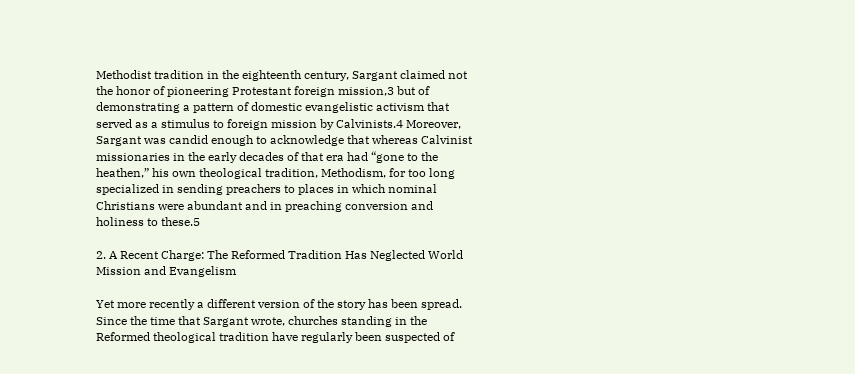Methodist tradition in the eighteenth century, Sargant claimed not the honor of pioneering Protestant foreign mission,3 but of demonstrating a pattern of domestic evangelistic activism that served as a stimulus to foreign mission by Calvinists.4 Moreover, Sargant was candid enough to acknowledge that whereas Calvinist missionaries in the early decades of that era had “gone to the heathen,” his own theological tradition, Methodism, for too long specialized in sending preachers to places in which nominal Christians were abundant and in preaching conversion and holiness to these.5

2. A Recent Charge: The Reformed Tradition Has Neglected World Mission and Evangelism

Yet more recently a different version of the story has been spread. Since the time that Sargant wrote, churches standing in the Reformed theological tradition have regularly been suspected of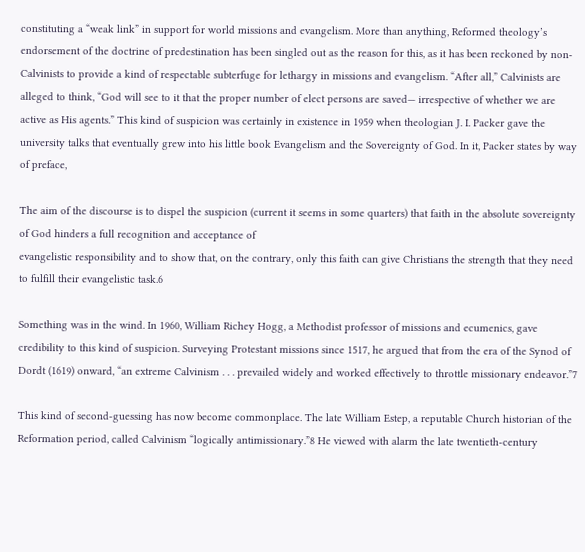constituting a “weak link” in support for world missions and evangelism. More than anything, Reformed theology’s endorsement of the doctrine of predestination has been singled out as the reason for this, as it has been reckoned by non-Calvinists to provide a kind of respectable subterfuge for lethargy in missions and evangelism. “After all,” Calvinists are alleged to think, “God will see to it that the proper number of elect persons are saved— irrespective of whether we are active as His agents.” This kind of suspicion was certainly in existence in 1959 when theologian J. I. Packer gave the university talks that eventually grew into his little book Evangelism and the Sovereignty of God. In it, Packer states by way of preface,

The aim of the discourse is to dispel the suspicion (current it seems in some quarters) that faith in the absolute sovereignty of God hinders a full recognition and acceptance of
evangelistic responsibility and to show that, on the contrary, only this faith can give Christians the strength that they need to fulfill their evangelistic task.6

Something was in the wind. In 1960, William Richey Hogg, a Methodist professor of missions and ecumenics, gave credibility to this kind of suspicion. Surveying Protestant missions since 1517, he argued that from the era of the Synod of Dordt (1619) onward, “an extreme Calvinism . . . prevailed widely and worked effectively to throttle missionary endeavor.”7

This kind of second-guessing has now become commonplace. The late William Estep, a reputable Church historian of the Reformation period, called Calvinism “logically antimissionary.”8 He viewed with alarm the late twentieth-century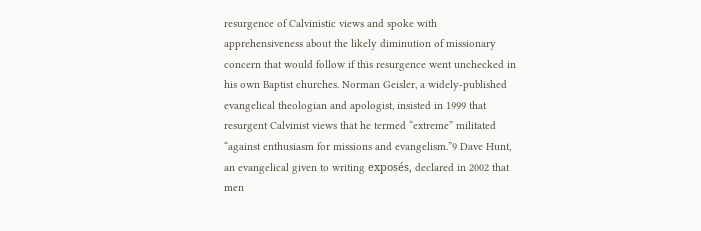resurgence of Calvinistic views and spoke with apprehensiveness about the likely diminution of missionary concern that would follow if this resurgence went unchecked in his own Baptist churches. Norman Geisler, a widely-published evangelical theologian and apologist, insisted in 1999 that resurgent Calvinist views that he termed “extreme” militated “against enthusiasm for missions and evangelism.”9 Dave Hunt, an evangelical given to writing exposés, declared in 2002 that men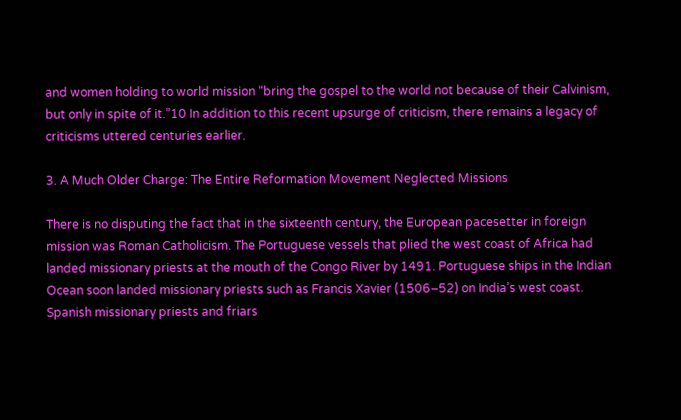and women holding to world mission “bring the gospel to the world not because of their Calvinism, but only in spite of it.”10 In addition to this recent upsurge of criticism, there remains a legacy of criticisms uttered centuries earlier.

3. A Much Older Charge: The Entire Reformation Movement Neglected Missions

There is no disputing the fact that in the sixteenth century, the European pacesetter in foreign mission was Roman Catholicism. The Portuguese vessels that plied the west coast of Africa had landed missionary priests at the mouth of the Congo River by 1491. Portuguese ships in the Indian Ocean soon landed missionary priests such as Francis Xavier (1506–52) on India’s west coast. Spanish missionary priests and friars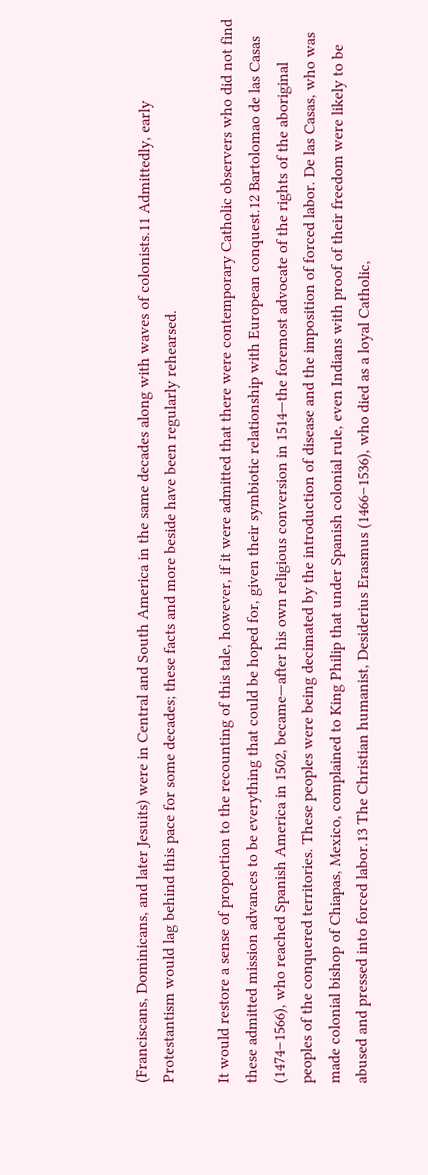(Franciscans, Dominicans, and later Jesuits) were in Central and South America in the same decades along with waves of colonists.11 Admittedly, early Protestantism would lag behind this pace for some decades; these facts and more beside have been regularly rehearsed.

It would restore a sense of proportion to the recounting of this tale, however, if it were admitted that there were contemporary Catholic observers who did not find these admitted mission advances to be everything that could be hoped for, given their symbiotic relationship with European conquest.12 Bartolomao de las Casas (1474–1566), who reached Spanish America in 1502, became—after his own religious conversion in 1514—the foremost advocate of the rights of the aboriginal peoples of the conquered territories. These peoples were being decimated by the introduction of disease and the imposition of forced labor. De las Casas, who was made colonial bishop of Chiapas, Mexico, complained to King Philip that under Spanish colonial rule, even Indians with proof of their freedom were likely to be abused and pressed into forced labor.13 The Christian humanist, Desiderius Erasmus (1466–1536), who died as a loyal Catholic,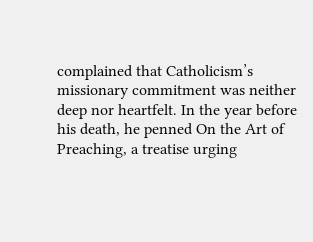complained that Catholicism’s missionary commitment was neither deep nor heartfelt. In the year before his death, he penned On the Art of Preaching, a treatise urging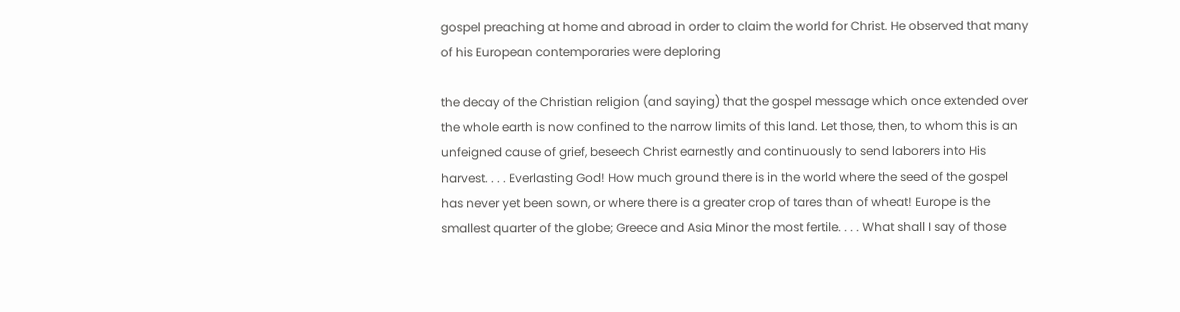gospel preaching at home and abroad in order to claim the world for Christ. He observed that many of his European contemporaries were deploring

the decay of the Christian religion (and saying) that the gospel message which once extended over the whole earth is now confined to the narrow limits of this land. Let those, then, to whom this is an unfeigned cause of grief, beseech Christ earnestly and continuously to send laborers into His harvest. . . . Everlasting God! How much ground there is in the world where the seed of the gospel has never yet been sown, or where there is a greater crop of tares than of wheat! Europe is the smallest quarter of the globe; Greece and Asia Minor the most fertile. . . . What shall I say of those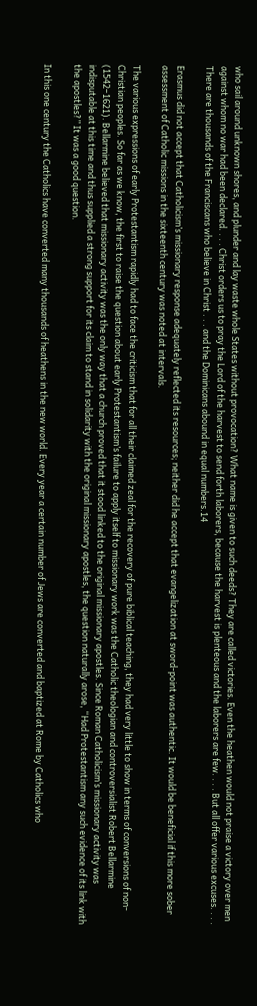who sail around unknown shores, and plunder and lay waste whole States without provocation? What name is given to such deeds? They are called victories. Even the heathen would not praise a victory over men against whom no war had been declared. . . . Christ orders us to pray the Lord of the harvest to send forth laborers, because the harvest is plenteous and the laborers are few. . . . But all offer various excuses. . . . There are thousands of the Franciscans who believe in Christ . . . and the Dominicans abound in equal numbers.14

Erasmus did not accept that Catholicism’s missionary response adequately reflected its resources; neither did he accept that evangelization at sword-point was authentic. It would be beneficial if this more sober assessment of Catholic missions in the sixteenth century was noted at intervals.

The various expressions of early Protestantism rapidly had to face the criticism that for all their claimed zeal for the recovery of pure biblical teaching, they had very little to show in terms of conversions of non-Christian peoples. So far as we know, the first to raise the question about early Protestantism’s failure to apply itself to missionary work was the Catholic theologian and controversialist Robert Bellarmine (1542–1621). Bellarmine believed that missionary activity was the only way that a church proved that it stood linked to the original missionary apostles. Since Roman Catholicism’s missionary activity was indisputable at this time and thus supplied a strong support for its claim to stand in solidarity with the original missionary apostles, the question naturally arose, “Had Protestantism any such evidence of its link with the apostles?” It was a good question.

In this one century the Catholics have converted many thousands of heathens in the new world. Every year a certain number of Jews are converted and baptized at Rome by Catholics who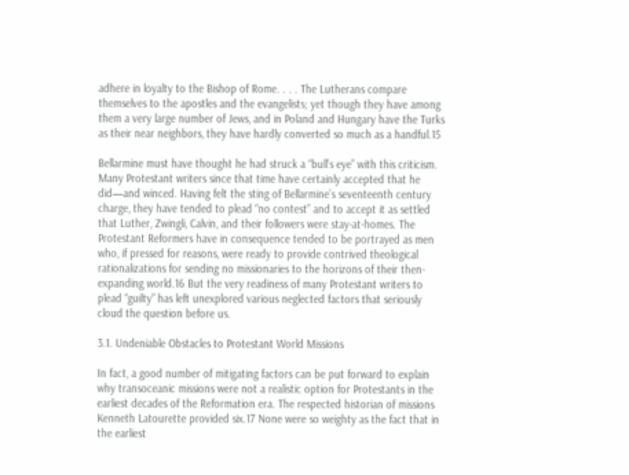adhere in loyalty to the Bishop of Rome. . . . The Lutherans compare themselves to the apostles and the evangelists; yet though they have among them a very large number of Jews, and in Poland and Hungary have the Turks as their near neighbors, they have hardly converted so much as a handful.15

Bellarmine must have thought he had struck a “bull’s eye” with this criticism. Many Protestant writers since that time have certainly accepted that he did—and winced. Having felt the sting of Bellarmine’s seventeenth century charge, they have tended to plead “no contest” and to accept it as settled that Luther, Zwingli, Calvin, and their followers were stay-at-homes. The Protestant Reformers have in consequence tended to be portrayed as men who, if pressed for reasons, were ready to provide contrived theological rationalizations for sending no missionaries to the horizons of their then-expanding world.16 But the very readiness of many Protestant writers to plead “guilty” has left unexplored various neglected factors that seriously cloud the question before us.

3.1. Undeniable Obstacles to Protestant World Missions

In fact, a good number of mitigating factors can be put forward to explain why transoceanic missions were not a realistic option for Protestants in the earliest decades of the Reformation era. The respected historian of missions Kenneth Latourette provided six.17 None were so weighty as the fact that in the earliest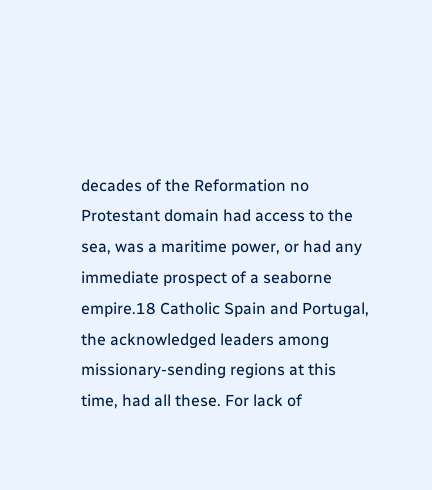decades of the Reformation no Protestant domain had access to the sea, was a maritime power, or had any immediate prospect of a seaborne empire.18 Catholic Spain and Portugal, the acknowledged leaders among missionary-sending regions at this time, had all these. For lack of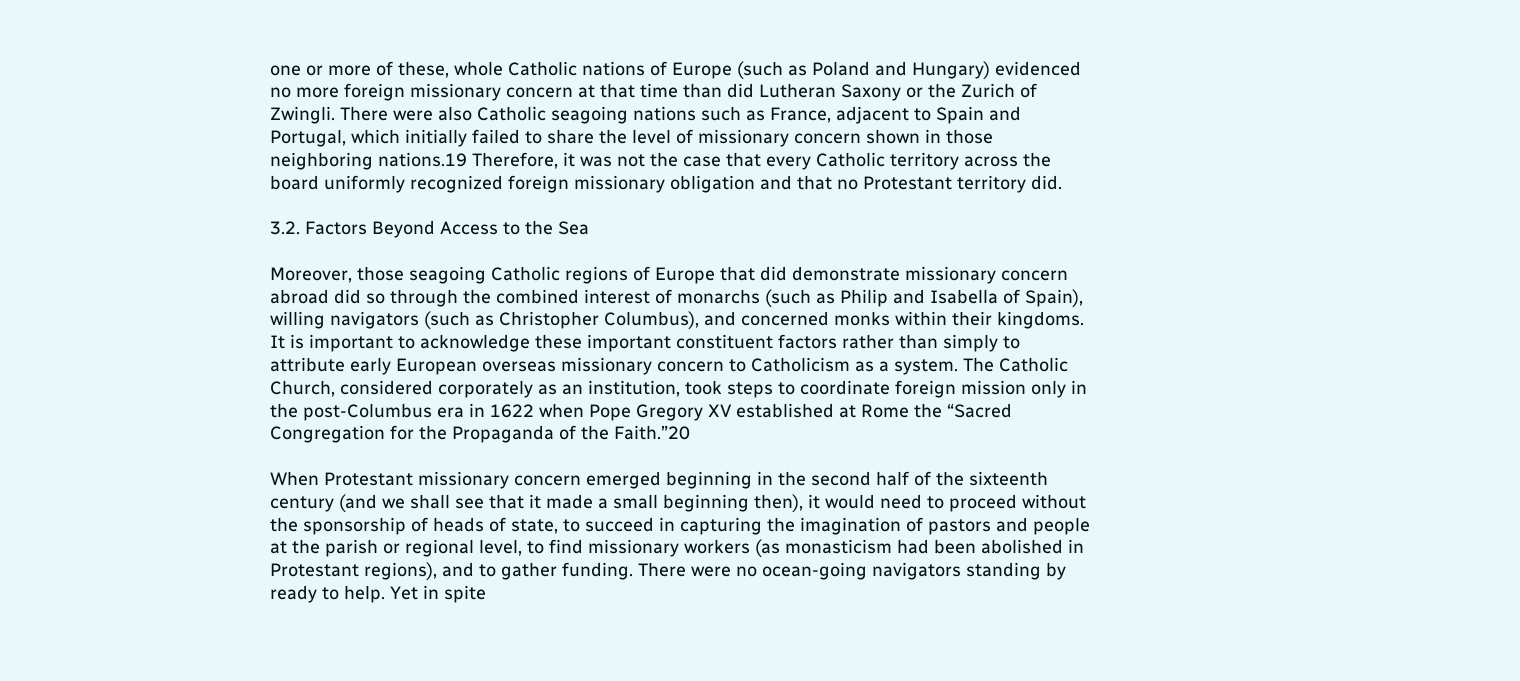one or more of these, whole Catholic nations of Europe (such as Poland and Hungary) evidenced no more foreign missionary concern at that time than did Lutheran Saxony or the Zurich of Zwingli. There were also Catholic seagoing nations such as France, adjacent to Spain and Portugal, which initially failed to share the level of missionary concern shown in those neighboring nations.19 Therefore, it was not the case that every Catholic territory across the board uniformly recognized foreign missionary obligation and that no Protestant territory did.

3.2. Factors Beyond Access to the Sea

Moreover, those seagoing Catholic regions of Europe that did demonstrate missionary concern abroad did so through the combined interest of monarchs (such as Philip and Isabella of Spain), willing navigators (such as Christopher Columbus), and concerned monks within their kingdoms. It is important to acknowledge these important constituent factors rather than simply to attribute early European overseas missionary concern to Catholicism as a system. The Catholic Church, considered corporately as an institution, took steps to coordinate foreign mission only in the post-Columbus era in 1622 when Pope Gregory XV established at Rome the “Sacred Congregation for the Propaganda of the Faith.”20

When Protestant missionary concern emerged beginning in the second half of the sixteenth century (and we shall see that it made a small beginning then), it would need to proceed without the sponsorship of heads of state, to succeed in capturing the imagination of pastors and people at the parish or regional level, to find missionary workers (as monasticism had been abolished in Protestant regions), and to gather funding. There were no ocean-going navigators standing by ready to help. Yet in spite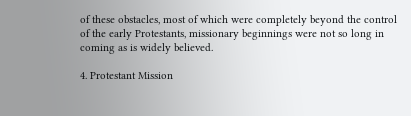of these obstacles, most of which were completely beyond the control of the early Protestants, missionary beginnings were not so long in coming as is widely believed.

4. Protestant Mission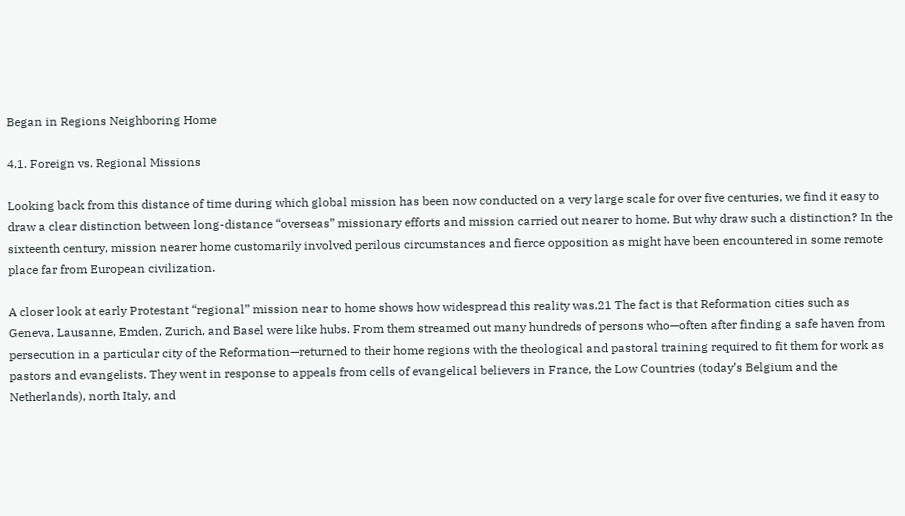Began in Regions Neighboring Home

4.1. Foreign vs. Regional Missions

Looking back from this distance of time during which global mission has been now conducted on a very large scale for over five centuries, we find it easy to draw a clear distinction between long-distance “overseas” missionary efforts and mission carried out nearer to home. But why draw such a distinction? In the sixteenth century, mission nearer home customarily involved perilous circumstances and fierce opposition as might have been encountered in some remote place far from European civilization.

A closer look at early Protestant “regional” mission near to home shows how widespread this reality was.21 The fact is that Reformation cities such as Geneva, Lausanne, Emden, Zurich, and Basel were like hubs. From them streamed out many hundreds of persons who—often after finding a safe haven from persecution in a particular city of the Reformation—returned to their home regions with the theological and pastoral training required to fit them for work as pastors and evangelists. They went in response to appeals from cells of evangelical believers in France, the Low Countries (today’s Belgium and the Netherlands), north Italy, and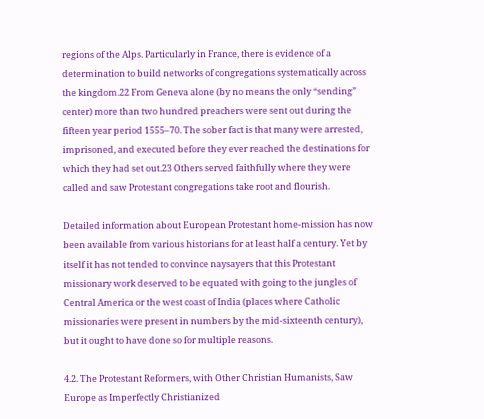regions of the Alps. Particularly in France, there is evidence of a determination to build networks of congregations systematically across the kingdom.22 From Geneva alone (by no means the only “sending” center) more than two hundred preachers were sent out during the fifteen year period 1555–70. The sober fact is that many were arrested, imprisoned, and executed before they ever reached the destinations for which they had set out.23 Others served faithfully where they were called and saw Protestant congregations take root and flourish.

Detailed information about European Protestant home-mission has now been available from various historians for at least half a century. Yet by itself it has not tended to convince naysayers that this Protestant missionary work deserved to be equated with going to the jungles of Central America or the west coast of India (places where Catholic missionaries were present in numbers by the mid-sixteenth century), but it ought to have done so for multiple reasons.

4.2. The Protestant Reformers, with Other Christian Humanists, Saw Europe as Imperfectly Christianized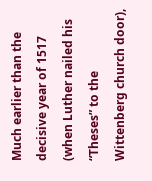Much earlier than the decisive year of 1517 (when Luther nailed his “Theses” to the Wittenberg church door),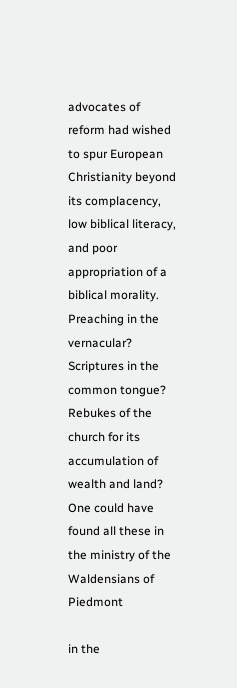advocates of reform had wished to spur European Christianity beyond its complacency, low biblical literacy, and poor appropriation of a biblical morality. Preaching in the vernacular? Scriptures in the common tongue? Rebukes of the church for its accumulation of wealth and land? One could have found all these in the ministry of the Waldensians of Piedmont

in the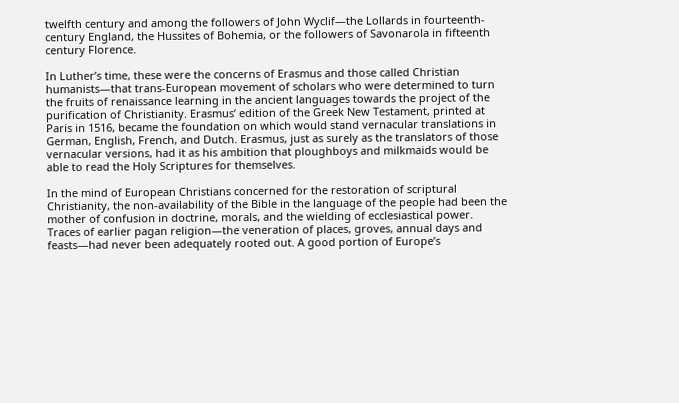twelfth century and among the followers of John Wyclif—the Lollards in fourteenth-century England, the Hussites of Bohemia, or the followers of Savonarola in fifteenth century Florence.

In Luther’s time, these were the concerns of Erasmus and those called Christian humanists—that trans-European movement of scholars who were determined to turn the fruits of renaissance learning in the ancient languages towards the project of the purification of Christianity. Erasmus’ edition of the Greek New Testament, printed at Paris in 1516, became the foundation on which would stand vernacular translations in German, English, French, and Dutch. Erasmus, just as surely as the translators of those vernacular versions, had it as his ambition that ploughboys and milkmaids would be able to read the Holy Scriptures for themselves.

In the mind of European Christians concerned for the restoration of scriptural Christianity, the non-availability of the Bible in the language of the people had been the mother of confusion in doctrine, morals, and the wielding of ecclesiastical power. Traces of earlier pagan religion—the veneration of places, groves, annual days and feasts—had never been adequately rooted out. A good portion of Europe’s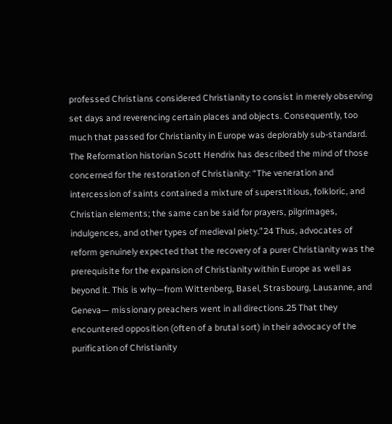professed Christians considered Christianity to consist in merely observing set days and reverencing certain places and objects. Consequently, too much that passed for Christianity in Europe was deplorably sub-standard. The Reformation historian Scott Hendrix has described the mind of those concerned for the restoration of Christianity: “The veneration and intercession of saints contained a mixture of superstitious, folkloric, and Christian elements; the same can be said for prayers, pilgrimages, indulgences, and other types of medieval piety.”24 Thus, advocates of reform genuinely expected that the recovery of a purer Christianity was the prerequisite for the expansion of Christianity within Europe as well as beyond it. This is why—from Wittenberg, Basel, Strasbourg, Lausanne, and Geneva— missionary preachers went in all directions.25 That they encountered opposition (often of a brutal sort) in their advocacy of the purification of Christianity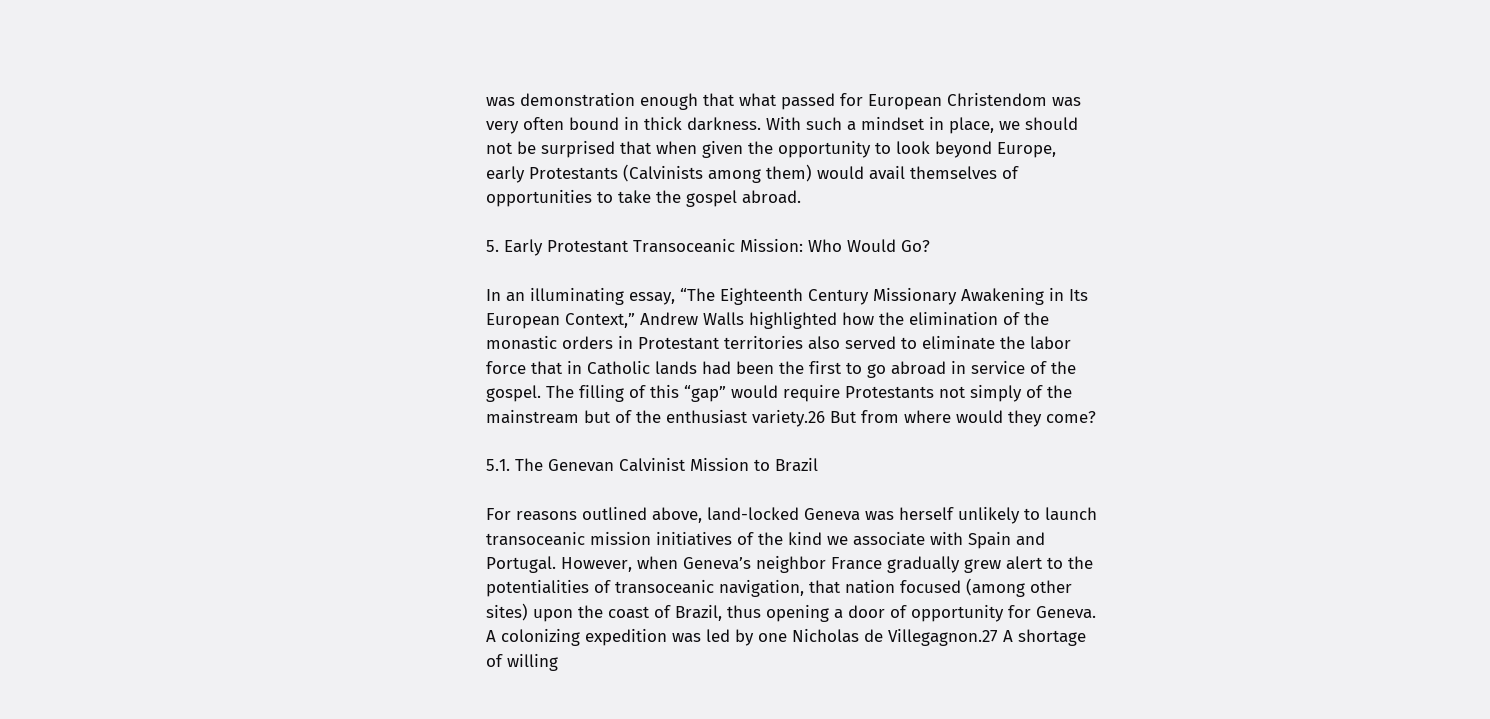was demonstration enough that what passed for European Christendom was very often bound in thick darkness. With such a mindset in place, we should not be surprised that when given the opportunity to look beyond Europe, early Protestants (Calvinists among them) would avail themselves of opportunities to take the gospel abroad.

5. Early Protestant Transoceanic Mission: Who Would Go?

In an illuminating essay, “The Eighteenth Century Missionary Awakening in Its European Context,” Andrew Walls highlighted how the elimination of the monastic orders in Protestant territories also served to eliminate the labor force that in Catholic lands had been the first to go abroad in service of the gospel. The filling of this “gap” would require Protestants not simply of the mainstream but of the enthusiast variety.26 But from where would they come?

5.1. The Genevan Calvinist Mission to Brazil

For reasons outlined above, land-locked Geneva was herself unlikely to launch transoceanic mission initiatives of the kind we associate with Spain and Portugal. However, when Geneva’s neighbor France gradually grew alert to the potentialities of transoceanic navigation, that nation focused (among other sites) upon the coast of Brazil, thus opening a door of opportunity for Geneva. A colonizing expedition was led by one Nicholas de Villegagnon.27 A shortage of willing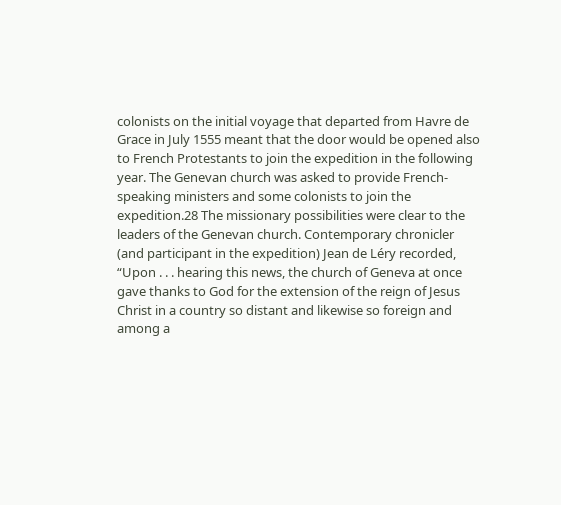colonists on the initial voyage that departed from Havre de Grace in July 1555 meant that the door would be opened also to French Protestants to join the expedition in the following year. The Genevan church was asked to provide French-speaking ministers and some colonists to join the expedition.28 The missionary possibilities were clear to the leaders of the Genevan church. Contemporary chronicler (and participant in the expedition) Jean de Léry recorded, “Upon . . . hearing this news, the church of Geneva at once gave thanks to God for the extension of the reign of Jesus Christ in a country so distant and likewise so foreign and among a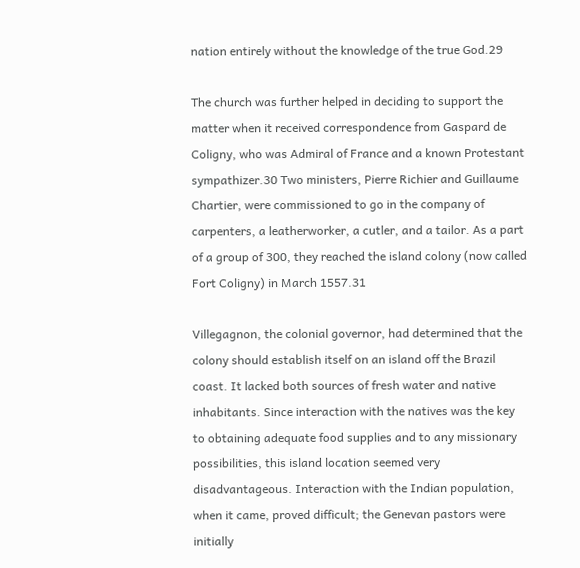nation entirely without the knowledge of the true God.29

The church was further helped in deciding to support the matter when it received correspondence from Gaspard de Coligny, who was Admiral of France and a known Protestant sympathizer.30 Two ministers, Pierre Richier and Guillaume Chartier, were commissioned to go in the company of carpenters, a leatherworker, a cutler, and a tailor. As a part of a group of 300, they reached the island colony (now called Fort Coligny) in March 1557.31

Villegagnon, the colonial governor, had determined that the colony should establish itself on an island off the Brazil coast. It lacked both sources of fresh water and native inhabitants. Since interaction with the natives was the key to obtaining adequate food supplies and to any missionary possibilities, this island location seemed very disadvantageous. Interaction with the Indian population, when it came, proved difficult; the Genevan pastors were initially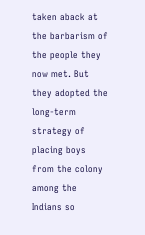taken aback at the barbarism of the people they now met. But they adopted the long-term strategy of placing boys from the colony among the Indians so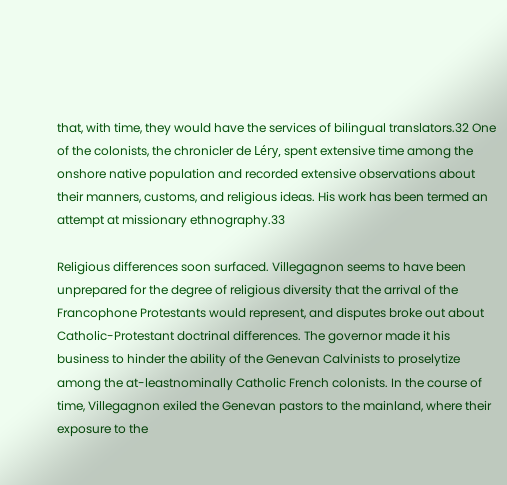that, with time, they would have the services of bilingual translators.32 One of the colonists, the chronicler de Léry, spent extensive time among the onshore native population and recorded extensive observations about their manners, customs, and religious ideas. His work has been termed an attempt at missionary ethnography.33

Religious differences soon surfaced. Villegagnon seems to have been unprepared for the degree of religious diversity that the arrival of the Francophone Protestants would represent, and disputes broke out about Catholic-Protestant doctrinal differences. The governor made it his business to hinder the ability of the Genevan Calvinists to proselytize among the at-leastnominally Catholic French colonists. In the course of time, Villegagnon exiled the Genevan pastors to the mainland, where their exposure to the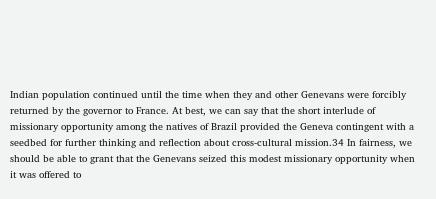Indian population continued until the time when they and other Genevans were forcibly returned by the governor to France. At best, we can say that the short interlude of missionary opportunity among the natives of Brazil provided the Geneva contingent with a seedbed for further thinking and reflection about cross-cultural mission.34 In fairness, we should be able to grant that the Genevans seized this modest missionary opportunity when it was offered to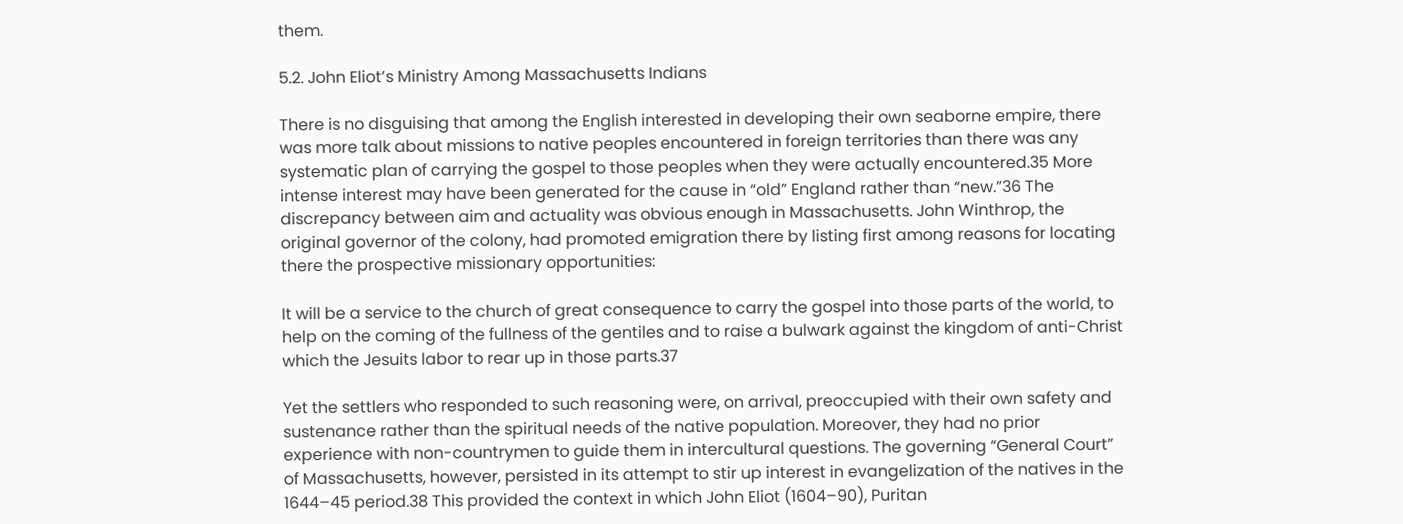them.

5.2. John Eliot’s Ministry Among Massachusetts Indians

There is no disguising that among the English interested in developing their own seaborne empire, there was more talk about missions to native peoples encountered in foreign territories than there was any systematic plan of carrying the gospel to those peoples when they were actually encountered.35 More intense interest may have been generated for the cause in “old” England rather than “new.”36 The discrepancy between aim and actuality was obvious enough in Massachusetts. John Winthrop, the original governor of the colony, had promoted emigration there by listing first among reasons for locating there the prospective missionary opportunities:

It will be a service to the church of great consequence to carry the gospel into those parts of the world, to help on the coming of the fullness of the gentiles and to raise a bulwark against the kingdom of anti-Christ which the Jesuits labor to rear up in those parts.37

Yet the settlers who responded to such reasoning were, on arrival, preoccupied with their own safety and sustenance rather than the spiritual needs of the native population. Moreover, they had no prior experience with non-countrymen to guide them in intercultural questions. The governing “General Court” of Massachusetts, however, persisted in its attempt to stir up interest in evangelization of the natives in the 1644–45 period.38 This provided the context in which John Eliot (1604–90), Puritan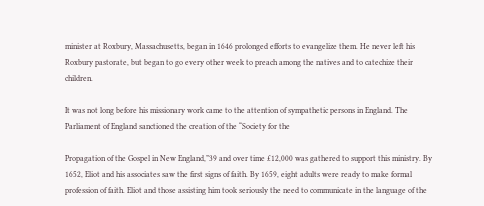minister at Roxbury, Massachusetts, began in 1646 prolonged efforts to evangelize them. He never left his Roxbury pastorate, but began to go every other week to preach among the natives and to catechize their children.

It was not long before his missionary work came to the attention of sympathetic persons in England. The Parliament of England sanctioned the creation of the “Society for the

Propagation of the Gospel in New England,”39 and over time £12,000 was gathered to support this ministry. By 1652, Eliot and his associates saw the first signs of faith. By 1659, eight adults were ready to make formal profession of faith. Eliot and those assisting him took seriously the need to communicate in the language of the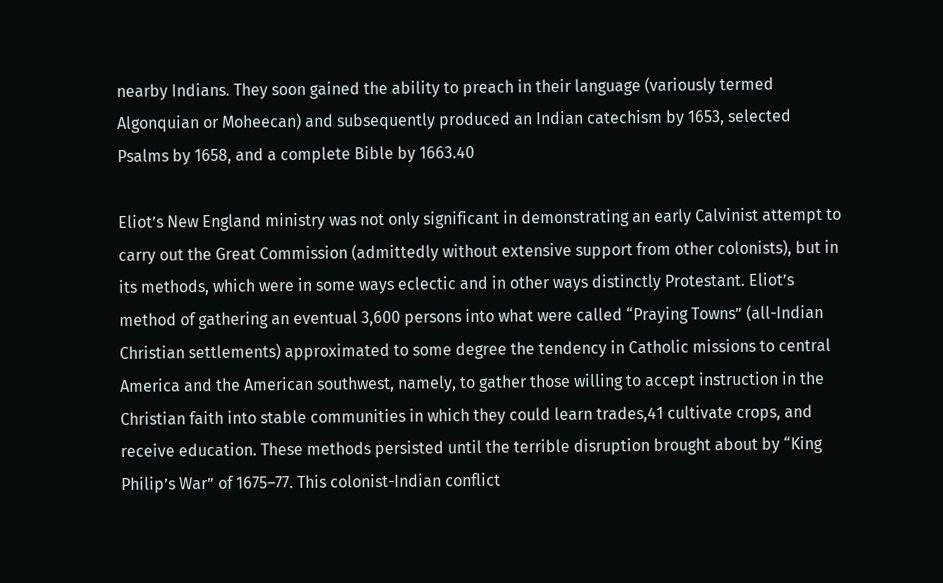nearby Indians. They soon gained the ability to preach in their language (variously termed Algonquian or Moheecan) and subsequently produced an Indian catechism by 1653, selected Psalms by 1658, and a complete Bible by 1663.40

Eliot’s New England ministry was not only significant in demonstrating an early Calvinist attempt to carry out the Great Commission (admittedly without extensive support from other colonists), but in its methods, which were in some ways eclectic and in other ways distinctly Protestant. Eliot’s method of gathering an eventual 3,600 persons into what were called “Praying Towns” (all-Indian Christian settlements) approximated to some degree the tendency in Catholic missions to central America and the American southwest, namely, to gather those willing to accept instruction in the Christian faith into stable communities in which they could learn trades,41 cultivate crops, and receive education. These methods persisted until the terrible disruption brought about by “King Philip’s War” of 1675–77. This colonist-Indian conflict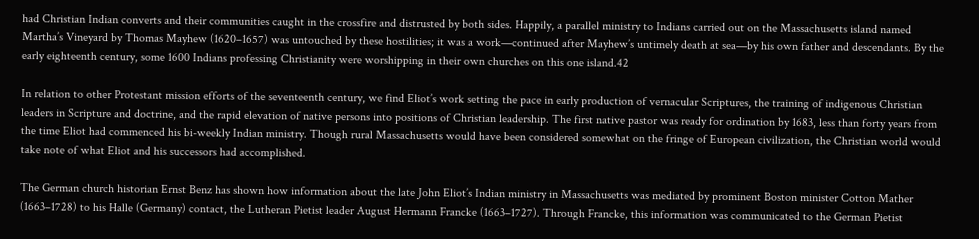had Christian Indian converts and their communities caught in the crossfire and distrusted by both sides. Happily, a parallel ministry to Indians carried out on the Massachusetts island named Martha’s Vineyard by Thomas Mayhew (1620–1657) was untouched by these hostilities; it was a work—continued after Mayhew’s untimely death at sea—by his own father and descendants. By the early eighteenth century, some 1600 Indians professing Christianity were worshipping in their own churches on this one island.42

In relation to other Protestant mission efforts of the seventeenth century, we find Eliot’s work setting the pace in early production of vernacular Scriptures, the training of indigenous Christian leaders in Scripture and doctrine, and the rapid elevation of native persons into positions of Christian leadership. The first native pastor was ready for ordination by 1683, less than forty years from the time Eliot had commenced his bi-weekly Indian ministry. Though rural Massachusetts would have been considered somewhat on the fringe of European civilization, the Christian world would take note of what Eliot and his successors had accomplished.

The German church historian Ernst Benz has shown how information about the late John Eliot’s Indian ministry in Massachusetts was mediated by prominent Boston minister Cotton Mather (1663–1728) to his Halle (Germany) contact, the Lutheran Pietist leader August Hermann Francke (1663–1727). Through Francke, this information was communicated to the German Pietist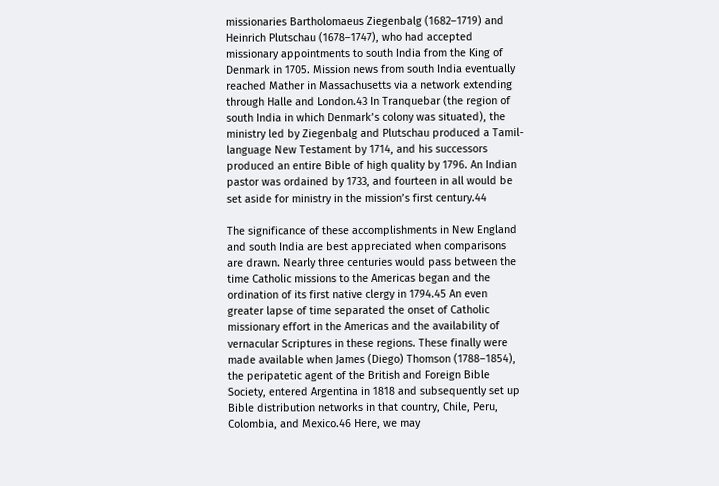missionaries Bartholomaeus Ziegenbalg (1682–1719) and Heinrich Plutschau (1678–1747), who had accepted missionary appointments to south India from the King of Denmark in 1705. Mission news from south India eventually reached Mather in Massachusetts via a network extending through Halle and London.43 In Tranquebar (the region of south India in which Denmark’s colony was situated), the ministry led by Ziegenbalg and Plutschau produced a Tamil-language New Testament by 1714, and his successors produced an entire Bible of high quality by 1796. An Indian pastor was ordained by 1733, and fourteen in all would be set aside for ministry in the mission’s first century.44

The significance of these accomplishments in New England and south India are best appreciated when comparisons are drawn. Nearly three centuries would pass between the time Catholic missions to the Americas began and the ordination of its first native clergy in 1794.45 An even greater lapse of time separated the onset of Catholic missionary effort in the Americas and the availability of vernacular Scriptures in these regions. These finally were made available when James (Diego) Thomson (1788–1854), the peripatetic agent of the British and Foreign Bible Society, entered Argentina in 1818 and subsequently set up Bible distribution networks in that country, Chile, Peru, Colombia, and Mexico.46 Here, we may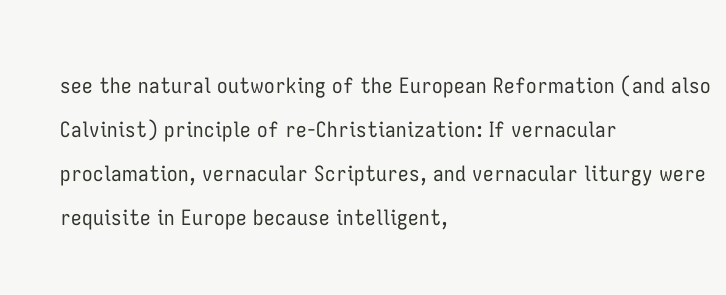see the natural outworking of the European Reformation (and also Calvinist) principle of re-Christianization: If vernacular proclamation, vernacular Scriptures, and vernacular liturgy were requisite in Europe because intelligent,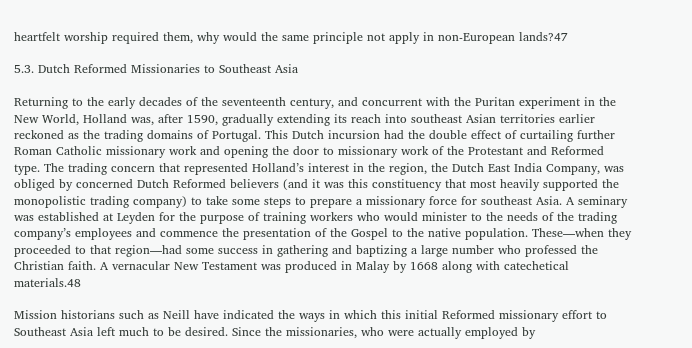heartfelt worship required them, why would the same principle not apply in non-European lands?47

5.3. Dutch Reformed Missionaries to Southeast Asia

Returning to the early decades of the seventeenth century, and concurrent with the Puritan experiment in the New World, Holland was, after 1590, gradually extending its reach into southeast Asian territories earlier reckoned as the trading domains of Portugal. This Dutch incursion had the double effect of curtailing further Roman Catholic missionary work and opening the door to missionary work of the Protestant and Reformed type. The trading concern that represented Holland’s interest in the region, the Dutch East India Company, was obliged by concerned Dutch Reformed believers (and it was this constituency that most heavily supported the monopolistic trading company) to take some steps to prepare a missionary force for southeast Asia. A seminary was established at Leyden for the purpose of training workers who would minister to the needs of the trading company’s employees and commence the presentation of the Gospel to the native population. These—when they proceeded to that region—had some success in gathering and baptizing a large number who professed the Christian faith. A vernacular New Testament was produced in Malay by 1668 along with catechetical materials.48

Mission historians such as Neill have indicated the ways in which this initial Reformed missionary effort to Southeast Asia left much to be desired. Since the missionaries, who were actually employed by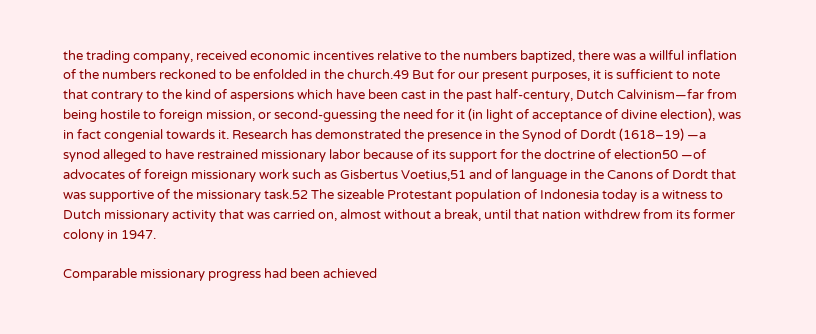the trading company, received economic incentives relative to the numbers baptized, there was a willful inflation of the numbers reckoned to be enfolded in the church.49 But for our present purposes, it is sufficient to note that contrary to the kind of aspersions which have been cast in the past half-century, Dutch Calvinism—far from being hostile to foreign mission, or second-guessing the need for it (in light of acceptance of divine election), was in fact congenial towards it. Research has demonstrated the presence in the Synod of Dordt (1618–19) —a synod alleged to have restrained missionary labor because of its support for the doctrine of election50 —of advocates of foreign missionary work such as Gisbertus Voetius,51 and of language in the Canons of Dordt that was supportive of the missionary task.52 The sizeable Protestant population of Indonesia today is a witness to Dutch missionary activity that was carried on, almost without a break, until that nation withdrew from its former colony in 1947.

Comparable missionary progress had been achieved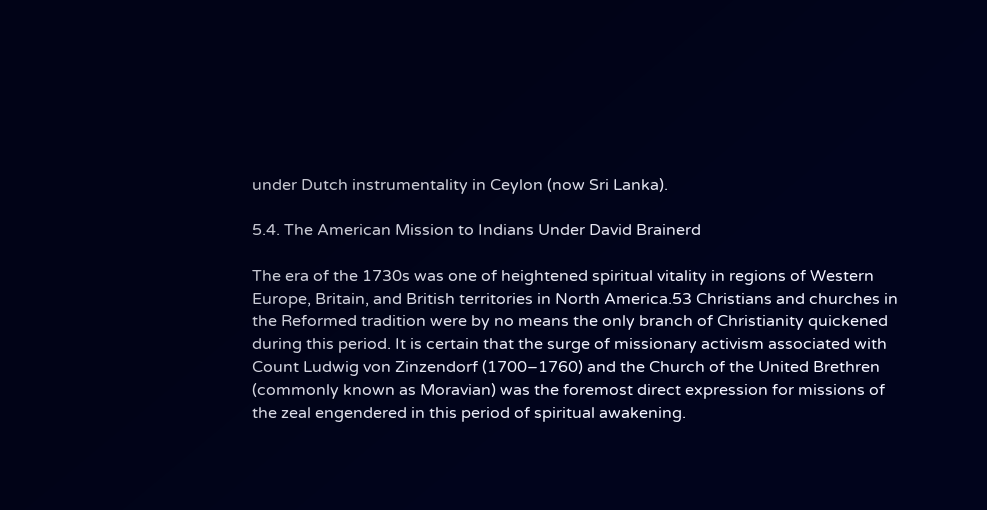under Dutch instrumentality in Ceylon (now Sri Lanka).

5.4. The American Mission to Indians Under David Brainerd

The era of the 1730s was one of heightened spiritual vitality in regions of Western Europe, Britain, and British territories in North America.53 Christians and churches in the Reformed tradition were by no means the only branch of Christianity quickened during this period. It is certain that the surge of missionary activism associated with Count Ludwig von Zinzendorf (1700–1760) and the Church of the United Brethren (commonly known as Moravian) was the foremost direct expression for missions of the zeal engendered in this period of spiritual awakening.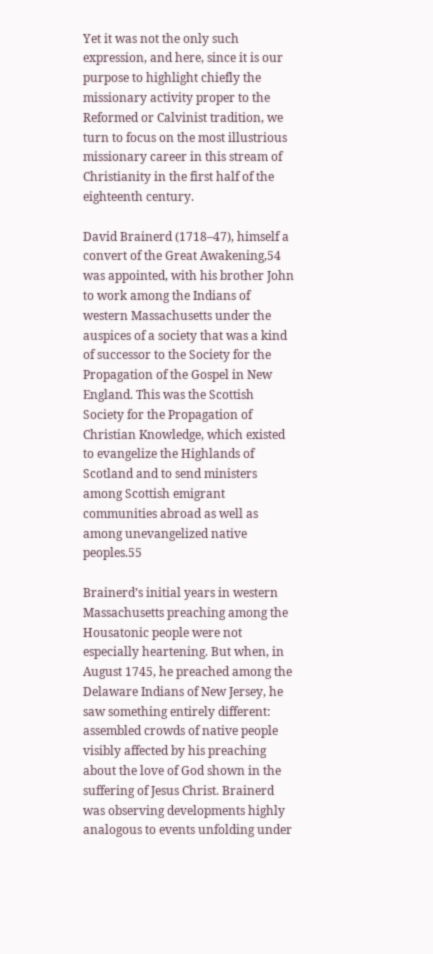Yet it was not the only such expression, and here, since it is our purpose to highlight chiefly the missionary activity proper to the Reformed or Calvinist tradition, we turn to focus on the most illustrious missionary career in this stream of Christianity in the first half of the eighteenth century.

David Brainerd (1718–47), himself a convert of the Great Awakening,54 was appointed, with his brother John to work among the Indians of western Massachusetts under the auspices of a society that was a kind of successor to the Society for the Propagation of the Gospel in New England. This was the Scottish Society for the Propagation of Christian Knowledge, which existed to evangelize the Highlands of Scotland and to send ministers among Scottish emigrant communities abroad as well as among unevangelized native peoples.55

Brainerd’s initial years in western Massachusetts preaching among the Housatonic people were not especially heartening. But when, in August 1745, he preached among the Delaware Indians of New Jersey, he saw something entirely different: assembled crowds of native people visibly affected by his preaching about the love of God shown in the suffering of Jesus Christ. Brainerd was observing developments highly analogous to events unfolding under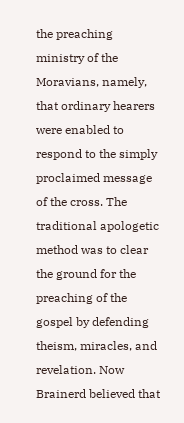the preaching ministry of the Moravians, namely, that ordinary hearers were enabled to respond to the simply proclaimed message of the cross. The traditional apologetic method was to clear the ground for the preaching of the gospel by defending theism, miracles, and revelation. Now Brainerd believed that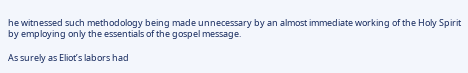he witnessed such methodology being made unnecessary by an almost immediate working of the Holy Spirit by employing only the essentials of the gospel message.

As surely as Eliot’s labors had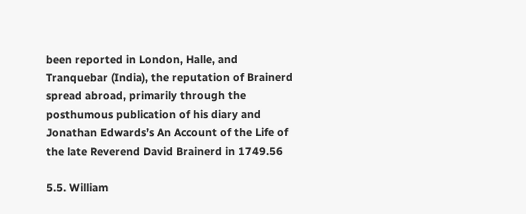been reported in London, Halle, and Tranquebar (India), the reputation of Brainerd spread abroad, primarily through the posthumous publication of his diary and Jonathan Edwards’s An Account of the Life of the late Reverend David Brainerd in 1749.56

5.5. William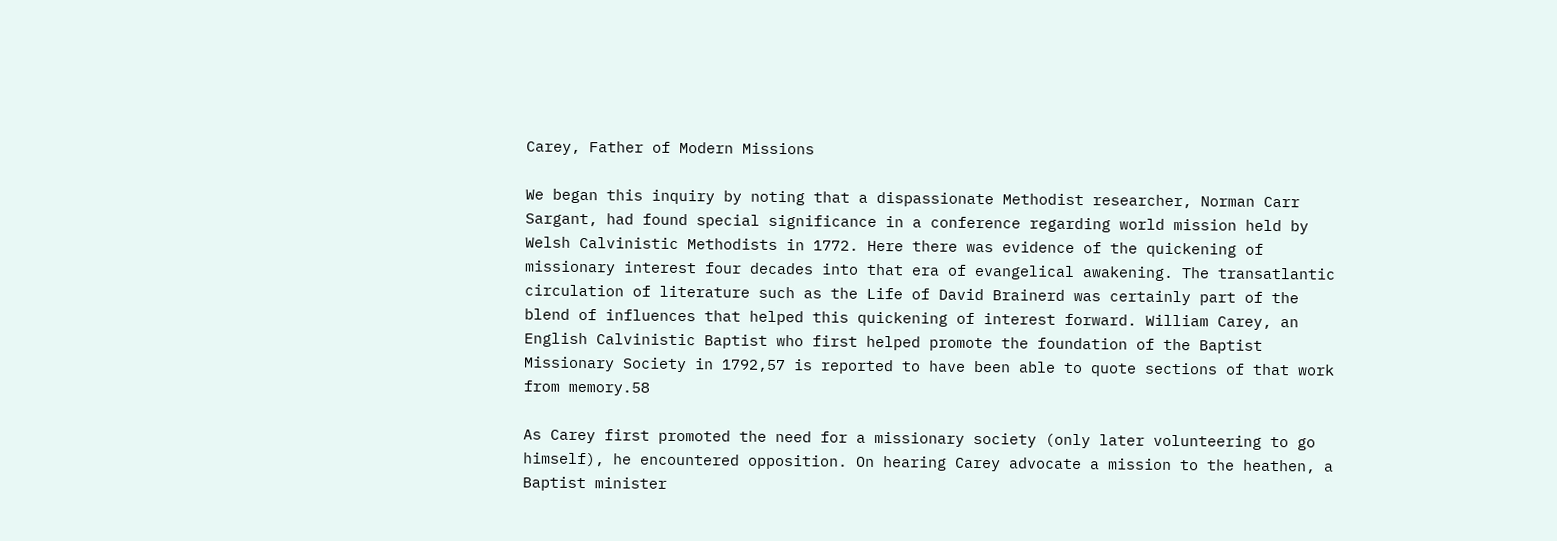Carey, Father of Modern Missions

We began this inquiry by noting that a dispassionate Methodist researcher, Norman Carr Sargant, had found special significance in a conference regarding world mission held by Welsh Calvinistic Methodists in 1772. Here there was evidence of the quickening of missionary interest four decades into that era of evangelical awakening. The transatlantic circulation of literature such as the Life of David Brainerd was certainly part of the blend of influences that helped this quickening of interest forward. William Carey, an English Calvinistic Baptist who first helped promote the foundation of the Baptist Missionary Society in 1792,57 is reported to have been able to quote sections of that work from memory.58

As Carey first promoted the need for a missionary society (only later volunteering to go himself), he encountered opposition. On hearing Carey advocate a mission to the heathen, a Baptist minister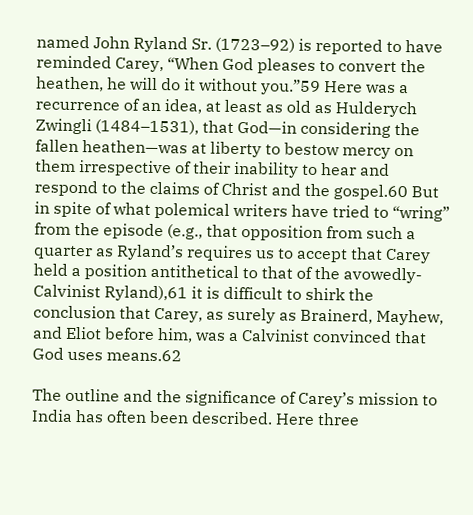named John Ryland Sr. (1723–92) is reported to have reminded Carey, “When God pleases to convert the heathen, he will do it without you.”59 Here was a recurrence of an idea, at least as old as Hulderych Zwingli (1484–1531), that God—in considering the fallen heathen—was at liberty to bestow mercy on them irrespective of their inability to hear and respond to the claims of Christ and the gospel.60 But in spite of what polemical writers have tried to “wring” from the episode (e.g., that opposition from such a quarter as Ryland’s requires us to accept that Carey held a position antithetical to that of the avowedly-Calvinist Ryland),61 it is difficult to shirk the conclusion that Carey, as surely as Brainerd, Mayhew, and Eliot before him, was a Calvinist convinced that God uses means.62

The outline and the significance of Carey’s mission to India has often been described. Here three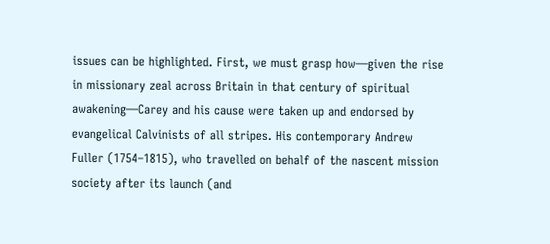issues can be highlighted. First, we must grasp how—given the rise in missionary zeal across Britain in that century of spiritual awakening—Carey and his cause were taken up and endorsed by evangelical Calvinists of all stripes. His contemporary Andrew Fuller (1754–1815), who travelled on behalf of the nascent mission society after its launch (and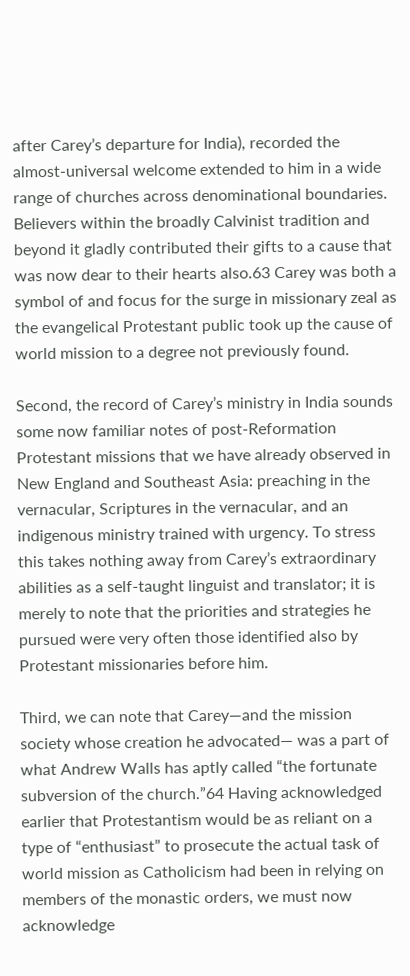after Carey’s departure for India), recorded the almost-universal welcome extended to him in a wide range of churches across denominational boundaries. Believers within the broadly Calvinist tradition and beyond it gladly contributed their gifts to a cause that was now dear to their hearts also.63 Carey was both a symbol of and focus for the surge in missionary zeal as the evangelical Protestant public took up the cause of world mission to a degree not previously found.

Second, the record of Carey’s ministry in India sounds some now familiar notes of post-Reformation Protestant missions that we have already observed in New England and Southeast Asia: preaching in the vernacular, Scriptures in the vernacular, and an indigenous ministry trained with urgency. To stress this takes nothing away from Carey’s extraordinary abilities as a self-taught linguist and translator; it is merely to note that the priorities and strategies he pursued were very often those identified also by Protestant missionaries before him.

Third, we can note that Carey—and the mission society whose creation he advocated— was a part of what Andrew Walls has aptly called “the fortunate subversion of the church.”64 Having acknowledged earlier that Protestantism would be as reliant on a type of “enthusiast” to prosecute the actual task of world mission as Catholicism had been in relying on members of the monastic orders, we must now acknowledge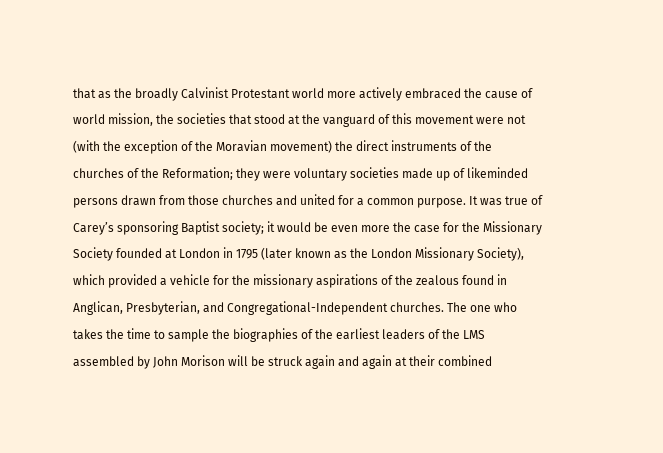that as the broadly Calvinist Protestant world more actively embraced the cause of world mission, the societies that stood at the vanguard of this movement were not (with the exception of the Moravian movement) the direct instruments of the churches of the Reformation; they were voluntary societies made up of likeminded persons drawn from those churches and united for a common purpose. It was true of Carey’s sponsoring Baptist society; it would be even more the case for the Missionary Society founded at London in 1795 (later known as the London Missionary Society), which provided a vehicle for the missionary aspirations of the zealous found in Anglican, Presbyterian, and Congregational-Independent churches. The one who takes the time to sample the biographies of the earliest leaders of the LMS assembled by John Morison will be struck again and again at their combined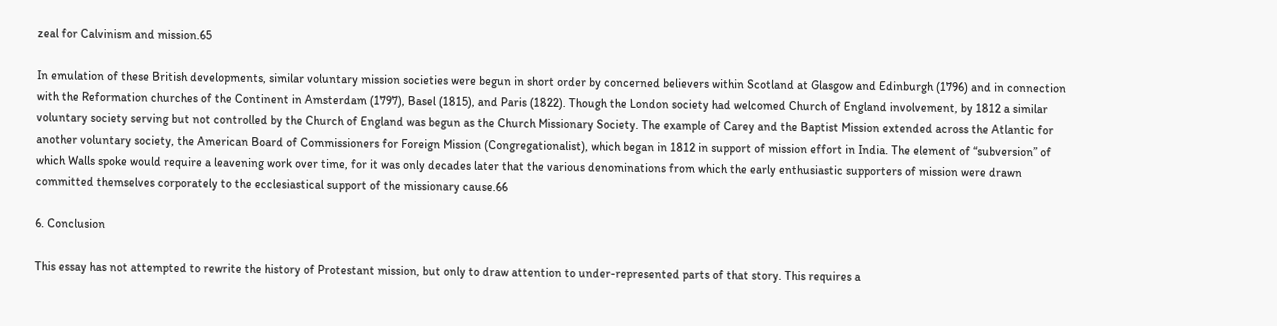zeal for Calvinism and mission.65

In emulation of these British developments, similar voluntary mission societies were begun in short order by concerned believers within Scotland at Glasgow and Edinburgh (1796) and in connection with the Reformation churches of the Continent in Amsterdam (1797), Basel (1815), and Paris (1822). Though the London society had welcomed Church of England involvement, by 1812 a similar voluntary society serving but not controlled by the Church of England was begun as the Church Missionary Society. The example of Carey and the Baptist Mission extended across the Atlantic for another voluntary society, the American Board of Commissioners for Foreign Mission (Congregationalist), which began in 1812 in support of mission effort in India. The element of “subversion” of which Walls spoke would require a leavening work over time, for it was only decades later that the various denominations from which the early enthusiastic supporters of mission were drawn committed themselves corporately to the ecclesiastical support of the missionary cause.66

6. Conclusion

This essay has not attempted to rewrite the history of Protestant mission, but only to draw attention to under-represented parts of that story. This requires a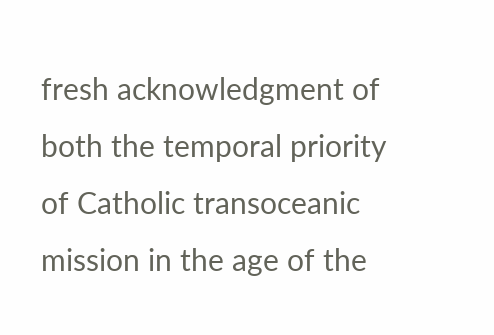fresh acknowledgment of both the temporal priority of Catholic transoceanic mission in the age of the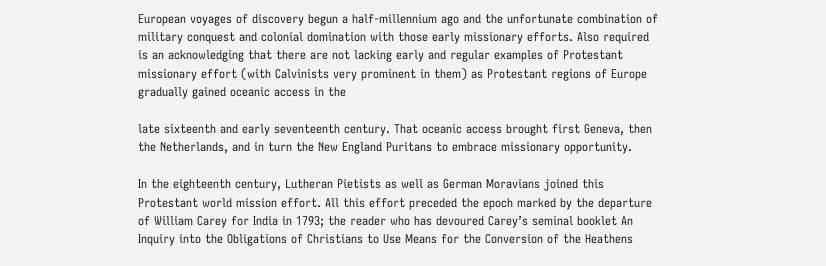European voyages of discovery begun a half-millennium ago and the unfortunate combination of military conquest and colonial domination with those early missionary efforts. Also required is an acknowledging that there are not lacking early and regular examples of Protestant missionary effort (with Calvinists very prominent in them) as Protestant regions of Europe gradually gained oceanic access in the

late sixteenth and early seventeenth century. That oceanic access brought first Geneva, then the Netherlands, and in turn the New England Puritans to embrace missionary opportunity.

In the eighteenth century, Lutheran Pietists as well as German Moravians joined this Protestant world mission effort. All this effort preceded the epoch marked by the departure of William Carey for India in 1793; the reader who has devoured Carey’s seminal booklet An Inquiry into the Obligations of Christians to Use Means for the Conversion of the Heathens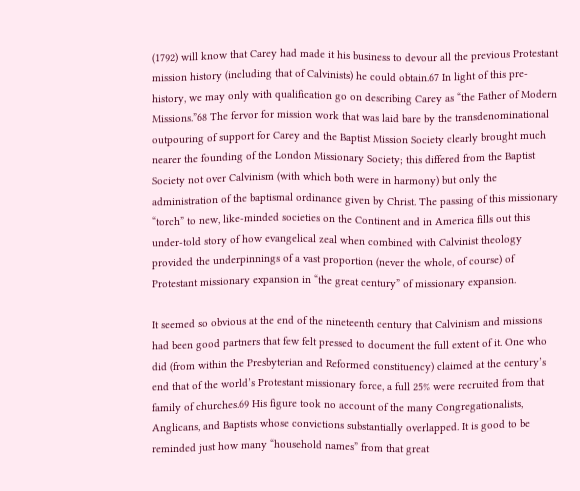(1792) will know that Carey had made it his business to devour all the previous Protestant mission history (including that of Calvinists) he could obtain.67 In light of this pre-history, we may only with qualification go on describing Carey as “the Father of Modern Missions.”68 The fervor for mission work that was laid bare by the transdenominational outpouring of support for Carey and the Baptist Mission Society clearly brought much nearer the founding of the London Missionary Society; this differed from the Baptist Society not over Calvinism (with which both were in harmony) but only the administration of the baptismal ordinance given by Christ. The passing of this missionary “torch” to new, like-minded societies on the Continent and in America fills out this under-told story of how evangelical zeal when combined with Calvinist theology provided the underpinnings of a vast proportion (never the whole, of course) of Protestant missionary expansion in “the great century” of missionary expansion.

It seemed so obvious at the end of the nineteenth century that Calvinism and missions had been good partners that few felt pressed to document the full extent of it. One who did (from within the Presbyterian and Reformed constituency) claimed at the century’s end that of the world’s Protestant missionary force, a full 25% were recruited from that family of churches.69 His figure took no account of the many Congregationalists, Anglicans, and Baptists whose convictions substantially overlapped. It is good to be reminded just how many “household names” from that great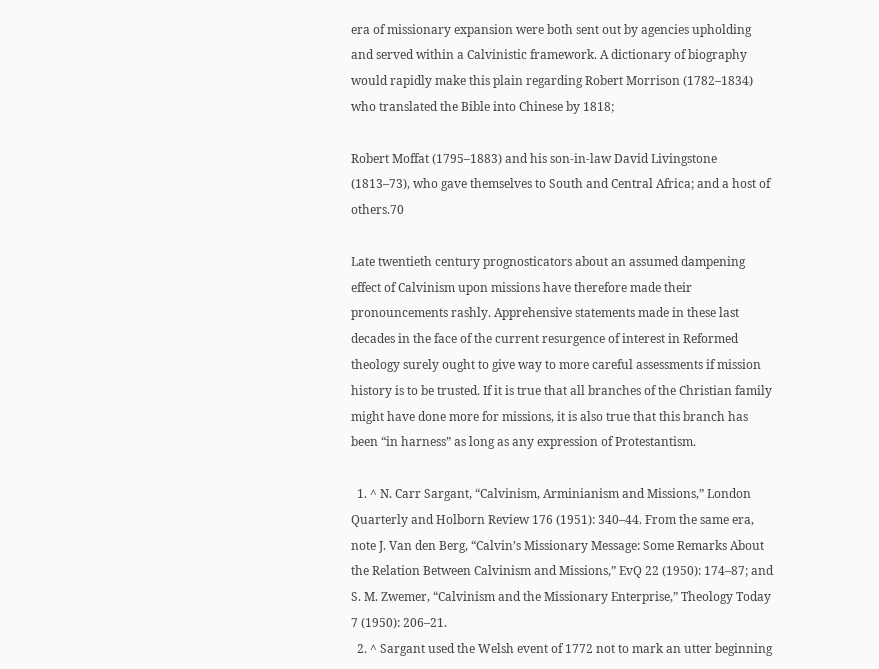era of missionary expansion were both sent out by agencies upholding and served within a Calvinistic framework. A dictionary of biography would rapidly make this plain regarding Robert Morrison (1782–1834) who translated the Bible into Chinese by 1818;

Robert Moffat (1795–1883) and his son-in-law David Livingstone (1813–73), who gave themselves to South and Central Africa; and a host of others.70

Late twentieth century prognosticators about an assumed dampening effect of Calvinism upon missions have therefore made their pronouncements rashly. Apprehensive statements made in these last decades in the face of the current resurgence of interest in Reformed theology surely ought to give way to more careful assessments if mission history is to be trusted. If it is true that all branches of the Christian family might have done more for missions, it is also true that this branch has been “in harness” as long as any expression of Protestantism.

  1. ^ N. Carr Sargant, “Calvinism, Arminianism and Missions,” London Quarterly and Holborn Review 176 (1951): 340–44. From the same era, note J. Van den Berg, “Calvin’s Missionary Message: Some Remarks About the Relation Between Calvinism and Missions,” EvQ 22 (1950): 174–87; and S. M. Zwemer, “Calvinism and the Missionary Enterprise,” Theology Today 7 (1950): 206–21.
  2. ^ Sargant used the Welsh event of 1772 not to mark an utter beginning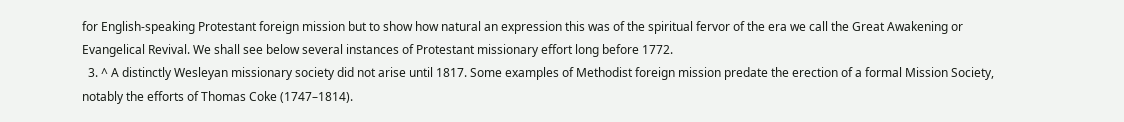for English-speaking Protestant foreign mission but to show how natural an expression this was of the spiritual fervor of the era we call the Great Awakening or Evangelical Revival. We shall see below several instances of Protestant missionary effort long before 1772.
  3. ^ A distinctly Wesleyan missionary society did not arise until 1817. Some examples of Methodist foreign mission predate the erection of a formal Mission Society, notably the efforts of Thomas Coke (1747–1814).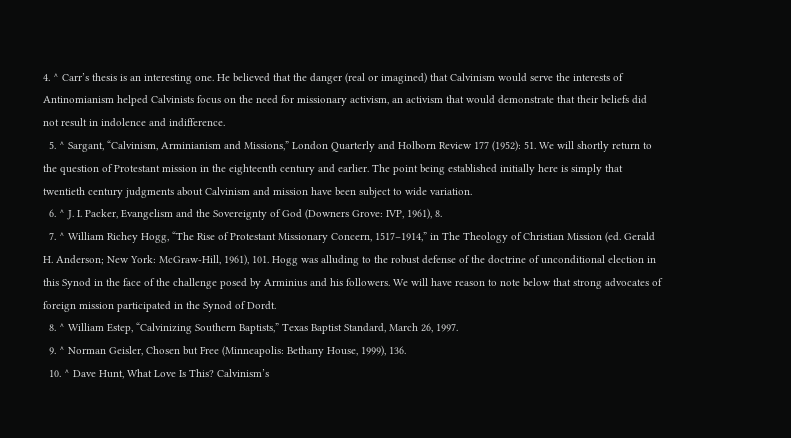4. ^ Carr’s thesis is an interesting one. He believed that the danger (real or imagined) that Calvinism would serve the interests of Antinomianism helped Calvinists focus on the need for missionary activism, an activism that would demonstrate that their beliefs did not result in indolence and indifference.
  5. ^ Sargant, “Calvinism, Arminianism and Missions,” London Quarterly and Holborn Review 177 (1952): 51. We will shortly return to the question of Protestant mission in the eighteenth century and earlier. The point being established initially here is simply that twentieth century judgments about Calvinism and mission have been subject to wide variation.
  6. ^ J. I. Packer, Evangelism and the Sovereignty of God (Downers Grove: IVP, 1961), 8.
  7. ^ William Richey Hogg, “The Rise of Protestant Missionary Concern, 1517–1914,” in The Theology of Christian Mission (ed. Gerald H. Anderson; New York: McGraw-Hill, 1961), 101. Hogg was alluding to the robust defense of the doctrine of unconditional election in this Synod in the face of the challenge posed by Arminius and his followers. We will have reason to note below that strong advocates of foreign mission participated in the Synod of Dordt.
  8. ^ William Estep, “Calvinizing Southern Baptists,” Texas Baptist Standard, March 26, 1997.
  9. ^ Norman Geisler, Chosen but Free (Minneapolis: Bethany House, 1999), 136.
  10. ^ Dave Hunt, What Love Is This? Calvinism’s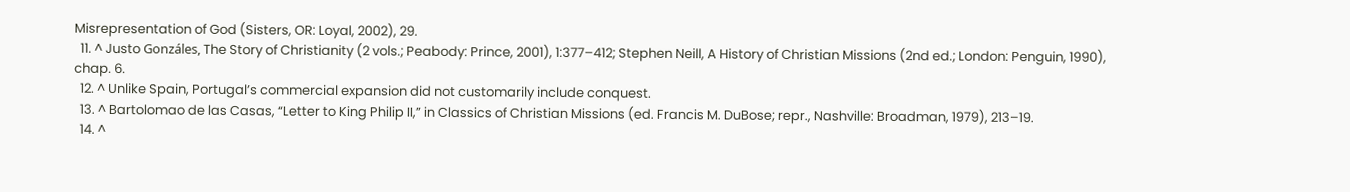Misrepresentation of God (Sisters, OR: Loyal, 2002), 29.
  11. ^ Justo Gonzáles, The Story of Christianity (2 vols.; Peabody: Prince, 2001), 1:377–412; Stephen Neill, A History of Christian Missions (2nd ed.; London: Penguin, 1990), chap. 6.
  12. ^ Unlike Spain, Portugal’s commercial expansion did not customarily include conquest.
  13. ^ Bartolomao de las Casas, “Letter to King Philip II,” in Classics of Christian Missions (ed. Francis M. DuBose; repr., Nashville: Broadman, 1979), 213–19.
  14. ^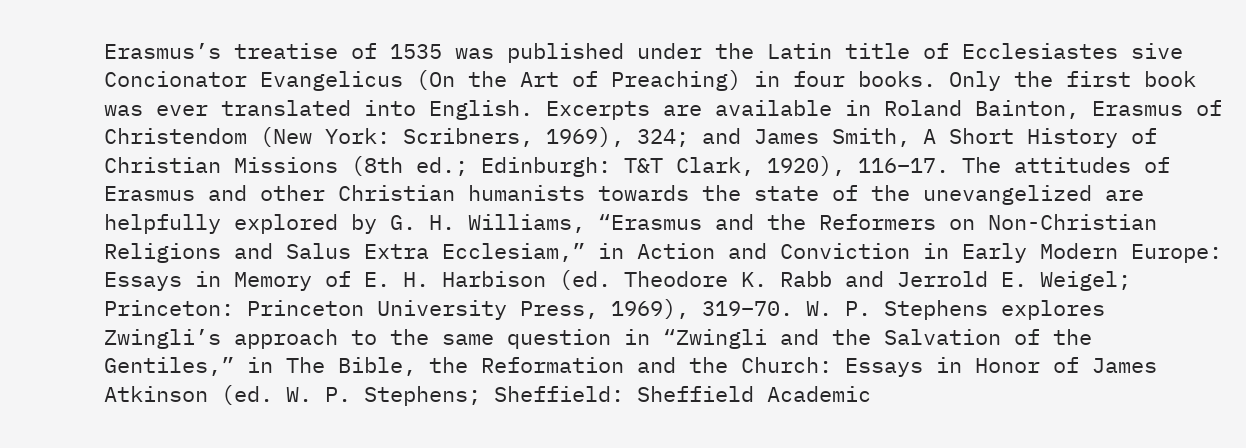Erasmus’s treatise of 1535 was published under the Latin title of Ecclesiastes sive Concionator Evangelicus (On the Art of Preaching) in four books. Only the first book was ever translated into English. Excerpts are available in Roland Bainton, Erasmus of Christendom (New York: Scribners, 1969), 324; and James Smith, A Short History of Christian Missions (8th ed.; Edinburgh: T&T Clark, 1920), 116–17. The attitudes of Erasmus and other Christian humanists towards the state of the unevangelized are helpfully explored by G. H. Williams, “Erasmus and the Reformers on Non-Christian Religions and Salus Extra Ecclesiam,” in Action and Conviction in Early Modern Europe: Essays in Memory of E. H. Harbison (ed. Theodore K. Rabb and Jerrold E. Weigel; Princeton: Princeton University Press, 1969), 319–70. W. P. Stephens explores Zwingli’s approach to the same question in “Zwingli and the Salvation of the Gentiles,” in The Bible, the Reformation and the Church: Essays in Honor of James Atkinson (ed. W. P. Stephens; Sheffield: Sheffield Academic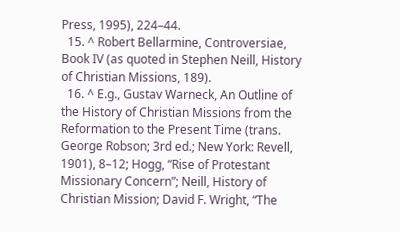Press, 1995), 224–44.
  15. ^ Robert Bellarmine, Controversiae, Book IV (as quoted in Stephen Neill, History of Christian Missions, 189).
  16. ^ E.g., Gustav Warneck, An Outline of the History of Christian Missions from the Reformation to the Present Time (trans. George Robson; 3rd ed.; New York: Revell, 1901), 8–12; Hogg, “Rise of Protestant Missionary Concern”; Neill, History of Christian Mission; David F. Wright, “The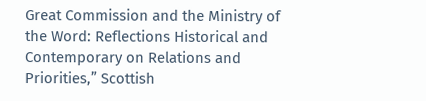Great Commission and the Ministry of the Word: Reflections Historical and Contemporary on Relations and Priorities,” Scottish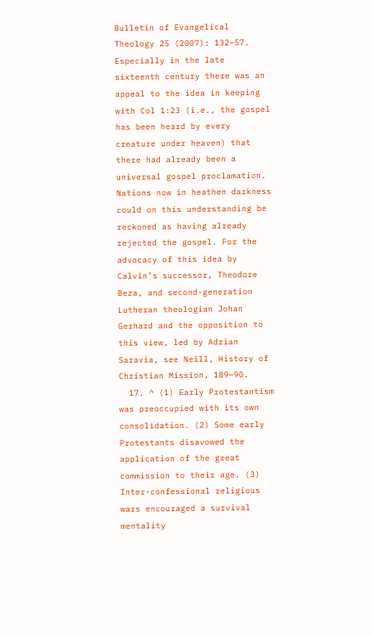Bulletin of Evangelical Theology 25 (2007): 132–57. Especially in the late sixteenth century there was an appeal to the idea in keeping with Col 1:23 (i.e., the gospel has been heard by every creature under heaven) that there had already been a universal gospel proclamation. Nations now in heathen darkness could on this understanding be reckoned as having already rejected the gospel. For the advocacy of this idea by Calvin’s successor, Theodore Beza, and second-generation Lutheran theologian Johan Gerhard and the opposition to this view, led by Adrian Saravia, see Neill, History of Christian Mission, 189–90.
  17. ^ (1) Early Protestantism was preoccupied with its own consolidation. (2) Some early Protestants disavowed the application of the great commission to their age. (3) Inter-confessional religious wars encouraged a survival mentality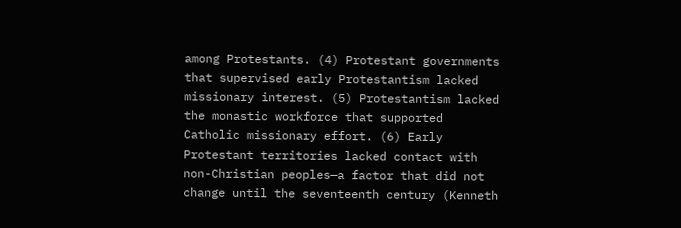among Protestants. (4) Protestant governments that supervised early Protestantism lacked missionary interest. (5) Protestantism lacked the monastic workforce that supported Catholic missionary effort. (6) Early Protestant territories lacked contact with non-Christian peoples—a factor that did not change until the seventeenth century (Kenneth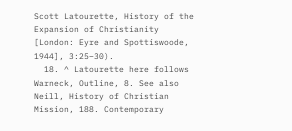Scott Latourette, History of the Expansion of Christianity [London: Eyre and Spottiswoode, 1944], 3:25–30).
  18. ^ Latourette here follows Warneck, Outline, 8. See also Neill, History of Christian Mission, 188. Contemporary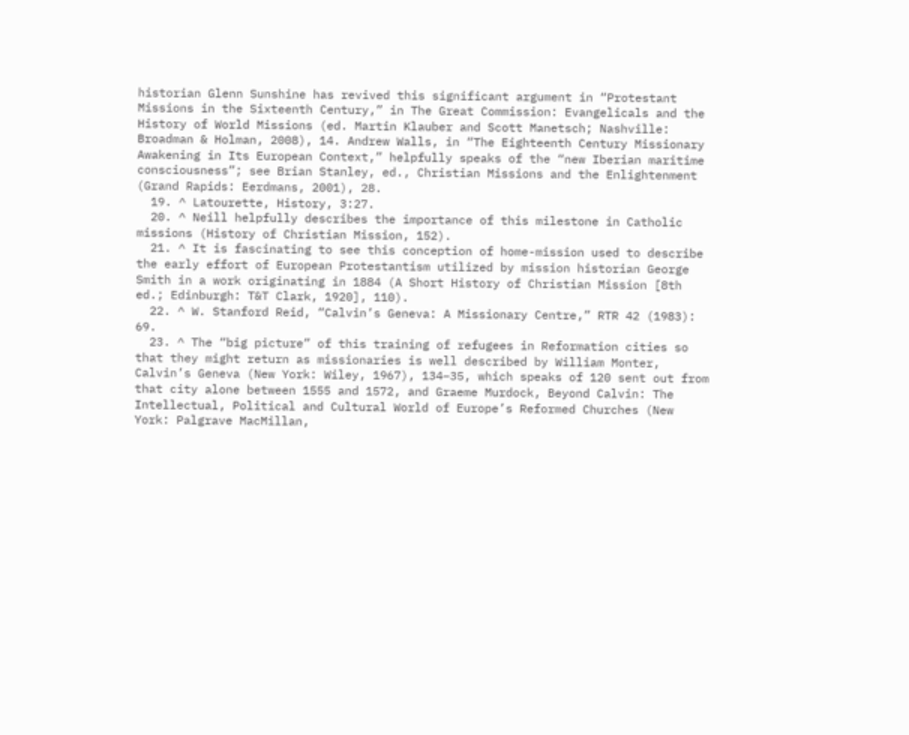historian Glenn Sunshine has revived this significant argument in “Protestant Missions in the Sixteenth Century,” in The Great Commission: Evangelicals and the History of World Missions (ed. Martin Klauber and Scott Manetsch; Nashville: Broadman & Holman, 2008), 14. Andrew Walls, in “The Eighteenth Century Missionary Awakening in Its European Context,” helpfully speaks of the “new Iberian maritime consciousness”; see Brian Stanley, ed., Christian Missions and the Enlightenment (Grand Rapids: Eerdmans, 2001), 28.
  19. ^ Latourette, History, 3:27.
  20. ^ Neill helpfully describes the importance of this milestone in Catholic missions (History of Christian Mission, 152).
  21. ^ It is fascinating to see this conception of home-mission used to describe the early effort of European Protestantism utilized by mission historian George Smith in a work originating in 1884 (A Short History of Christian Mission [8th ed.; Edinburgh: T&T Clark, 1920], 110).
  22. ^ W. Stanford Reid, “Calvin’s Geneva: A Missionary Centre,” RTR 42 (1983): 69.
  23. ^ The “big picture” of this training of refugees in Reformation cities so that they might return as missionaries is well described by William Monter, Calvin’s Geneva (New York: Wiley, 1967), 134–35, which speaks of 120 sent out from that city alone between 1555 and 1572, and Graeme Murdock, Beyond Calvin: The Intellectual, Political and Cultural World of Europe’s Reformed Churches (New York: Palgrave MacMillan,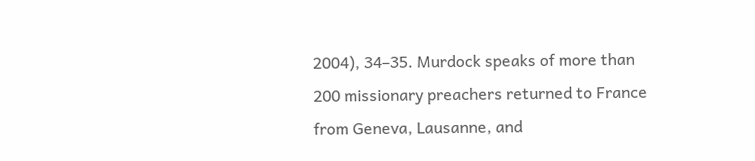2004), 34–35. Murdock speaks of more than 200 missionary preachers returned to France from Geneva, Lausanne, and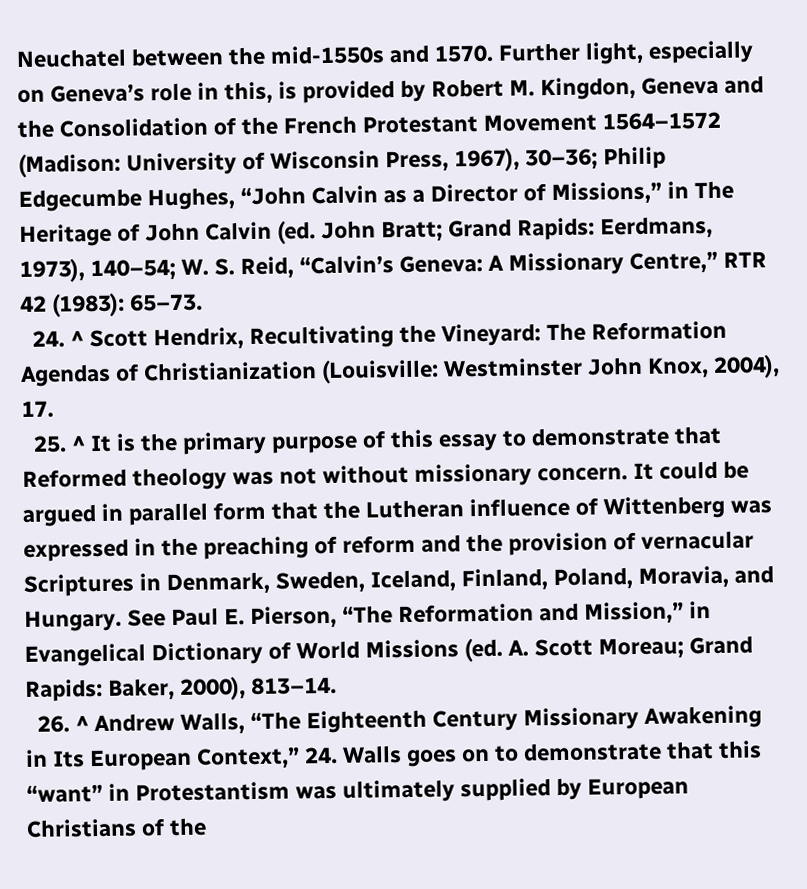Neuchatel between the mid-1550s and 1570. Further light, especially on Geneva’s role in this, is provided by Robert M. Kingdon, Geneva and the Consolidation of the French Protestant Movement 1564–1572 (Madison: University of Wisconsin Press, 1967), 30–36; Philip Edgecumbe Hughes, “John Calvin as a Director of Missions,” in The Heritage of John Calvin (ed. John Bratt; Grand Rapids: Eerdmans, 1973), 140–54; W. S. Reid, “Calvin’s Geneva: A Missionary Centre,” RTR 42 (1983): 65–73.
  24. ^ Scott Hendrix, Recultivating the Vineyard: The Reformation Agendas of Christianization (Louisville: Westminster John Knox, 2004), 17.
  25. ^ It is the primary purpose of this essay to demonstrate that Reformed theology was not without missionary concern. It could be argued in parallel form that the Lutheran influence of Wittenberg was expressed in the preaching of reform and the provision of vernacular Scriptures in Denmark, Sweden, Iceland, Finland, Poland, Moravia, and Hungary. See Paul E. Pierson, “The Reformation and Mission,” in Evangelical Dictionary of World Missions (ed. A. Scott Moreau; Grand Rapids: Baker, 2000), 813–14.
  26. ^ Andrew Walls, “The Eighteenth Century Missionary Awakening in Its European Context,” 24. Walls goes on to demonstrate that this “want” in Protestantism was ultimately supplied by European Christians of the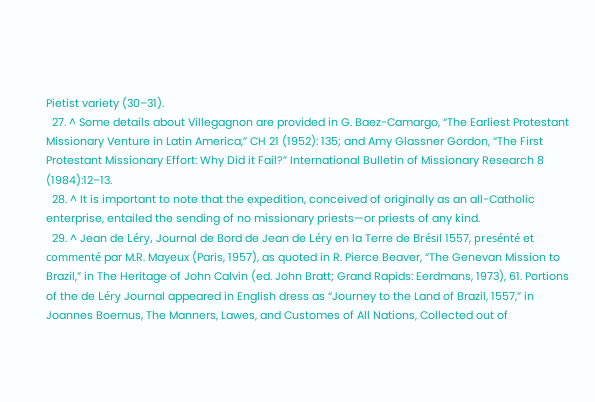Pietist variety (30–31).
  27. ^ Some details about Villegagnon are provided in G. Baez-Camargo, “The Earliest Protestant Missionary Venture in Latin America,” CH 21 (1952): 135; and Amy Glassner Gordon, “The First Protestant Missionary Effort: Why Did it Fail?” International Bulletin of Missionary Research 8 (1984):12–13.
  28. ^ It is important to note that the expedition, conceived of originally as an all-Catholic enterprise, entailed the sending of no missionary priests—or priests of any kind.
  29. ^ Jean de Léry, Journal de Bord de Jean de Léry en la Terre de Brésil 1557, presénté et commenté par M.R. Mayeux (Paris, 1957), as quoted in R. Pierce Beaver, “The Genevan Mission to Brazil,” in The Heritage of John Calvin (ed. John Bratt; Grand Rapids: Eerdmans, 1973), 61. Portions of the de Léry Journal appeared in English dress as “Journey to the Land of Brazil, 1557,” in Joannes Boemus, The Manners, Lawes, and Customes of All Nations, Collected out of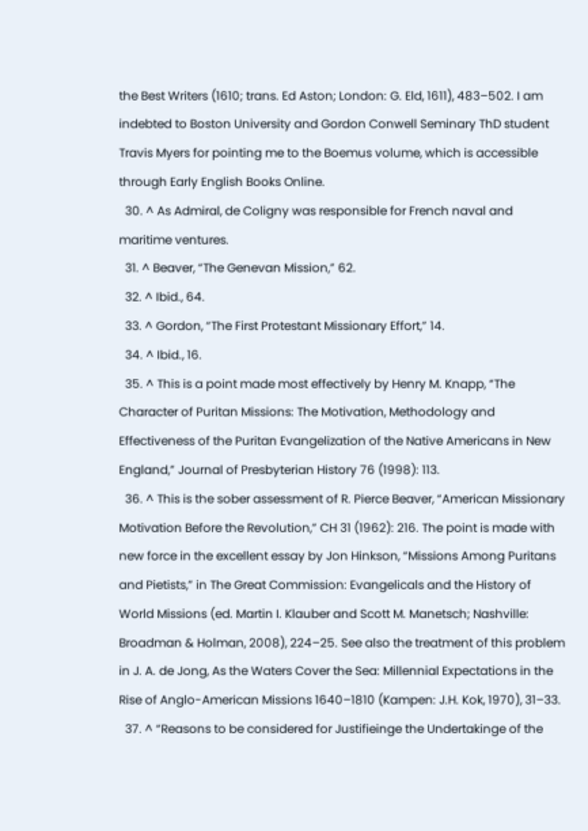the Best Writers (1610; trans. Ed Aston; London: G. Eld, 1611), 483–502. I am indebted to Boston University and Gordon Conwell Seminary ThD student Travis Myers for pointing me to the Boemus volume, which is accessible through Early English Books Online.
  30. ^ As Admiral, de Coligny was responsible for French naval and maritime ventures.
  31. ^ Beaver, “The Genevan Mission,” 62.
  32. ^ Ibid., 64.
  33. ^ Gordon, “The First Protestant Missionary Effort,” 14.
  34. ^ Ibid., 16.
  35. ^ This is a point made most effectively by Henry M. Knapp, “The Character of Puritan Missions: The Motivation, Methodology and Effectiveness of the Puritan Evangelization of the Native Americans in New England,” Journal of Presbyterian History 76 (1998): 113.
  36. ^ This is the sober assessment of R. Pierce Beaver, “American Missionary Motivation Before the Revolution,” CH 31 (1962): 216. The point is made with new force in the excellent essay by Jon Hinkson, “Missions Among Puritans and Pietists,” in The Great Commission: Evangelicals and the History of World Missions (ed. Martin I. Klauber and Scott M. Manetsch; Nashville: Broadman & Holman, 2008), 224–25. See also the treatment of this problem in J. A. de Jong, As the Waters Cover the Sea: Millennial Expectations in the Rise of Anglo-American Missions 1640–1810 (Kampen: J.H. Kok, 1970), 31–33.
  37. ^ “Reasons to be considered for Justifieinge the Undertakinge of the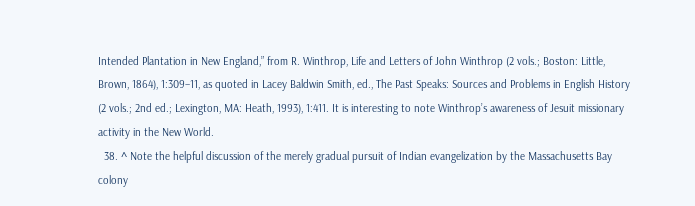Intended Plantation in New England,” from R. Winthrop, Life and Letters of John Winthrop (2 vols.; Boston: Little, Brown, 1864), 1:309–11, as quoted in Lacey Baldwin Smith, ed., The Past Speaks: Sources and Problems in English History (2 vols.; 2nd ed.; Lexington, MA: Heath, 1993), 1:411. It is interesting to note Winthrop’s awareness of Jesuit missionary activity in the New World.
  38. ^ Note the helpful discussion of the merely gradual pursuit of Indian evangelization by the Massachusetts Bay colony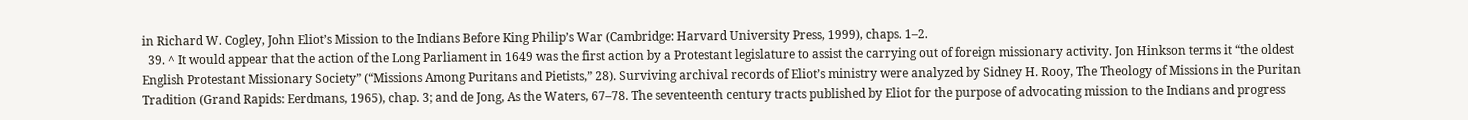in Richard W. Cogley, John Eliot’s Mission to the Indians Before King Philip’s War (Cambridge: Harvard University Press, 1999), chaps. 1–2.
  39. ^ It would appear that the action of the Long Parliament in 1649 was the first action by a Protestant legislature to assist the carrying out of foreign missionary activity. Jon Hinkson terms it “the oldest English Protestant Missionary Society” (“Missions Among Puritans and Pietists,” 28). Surviving archival records of Eliot’s ministry were analyzed by Sidney H. Rooy, The Theology of Missions in the Puritan Tradition (Grand Rapids: Eerdmans, 1965), chap. 3; and de Jong, As the Waters, 67–78. The seventeenth century tracts published by Eliot for the purpose of advocating mission to the Indians and progress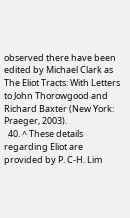observed there have been edited by Michael Clark as The Eliot Tracts: With Letters to John Thorowgood and Richard Baxter (New York: Praeger, 2003).
  40. ^ These details regarding Eliot are provided by P. C-H. Lim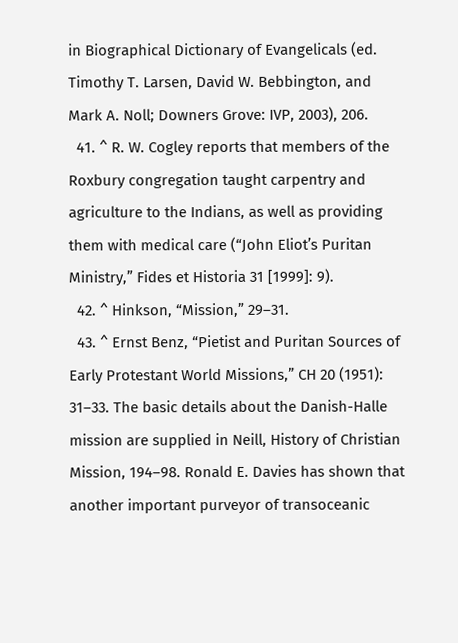in Biographical Dictionary of Evangelicals (ed. Timothy T. Larsen, David W. Bebbington, and Mark A. Noll; Downers Grove: IVP, 2003), 206.
  41. ^ R. W. Cogley reports that members of the Roxbury congregation taught carpentry and agriculture to the Indians, as well as providing them with medical care (“John Eliot’s Puritan Ministry,” Fides et Historia 31 [1999]: 9).
  42. ^ Hinkson, “Mission,” 29–31.
  43. ^ Ernst Benz, “Pietist and Puritan Sources of Early Protestant World Missions,” CH 20 (1951): 31–33. The basic details about the Danish-Halle mission are supplied in Neill, History of Christian Mission, 194–98. Ronald E. Davies has shown that another important purveyor of transoceanic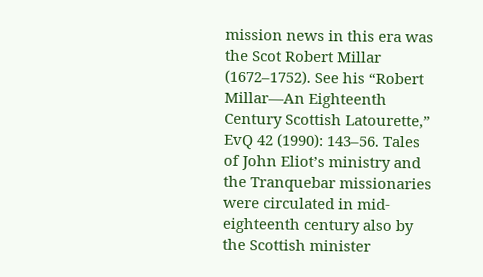mission news in this era was the Scot Robert Millar (1672–1752). See his “Robert Millar—An Eighteenth Century Scottish Latourette,” EvQ 42 (1990): 143–56. Tales of John Eliot’s ministry and the Tranquebar missionaries were circulated in mid-eighteenth century also by the Scottish minister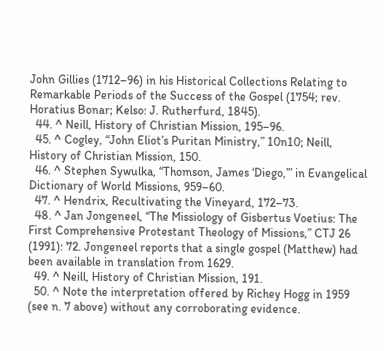John Gillies (1712–96) in his Historical Collections Relating to Remarkable Periods of the Success of the Gospel (1754; rev. Horatius Bonar; Kelso: J. Rutherfurd, 1845).
  44. ^ Neill, History of Christian Mission, 195–96.
  45. ^ Cogley, “John Eliot’s Puritan Ministry,” 10n10; Neill, History of Christian Mission, 150.
  46. ^ Stephen Sywulka, “Thomson, James ‘Diego,’” in Evangelical Dictionary of World Missions, 959–60.
  47. ^ Hendrix, Recultivating the Vineyard, 172–73.
  48. ^ Jan Jongeneel, “The Missiology of Gisbertus Voetius: The First Comprehensive Protestant Theology of Missions,” CTJ 26 (1991): 72. Jongeneel reports that a single gospel (Matthew) had been available in translation from 1629.
  49. ^ Neill, History of Christian Mission, 191.
  50. ^ Note the interpretation offered by Richey Hogg in 1959 (see n. 7 above) without any corroborating evidence.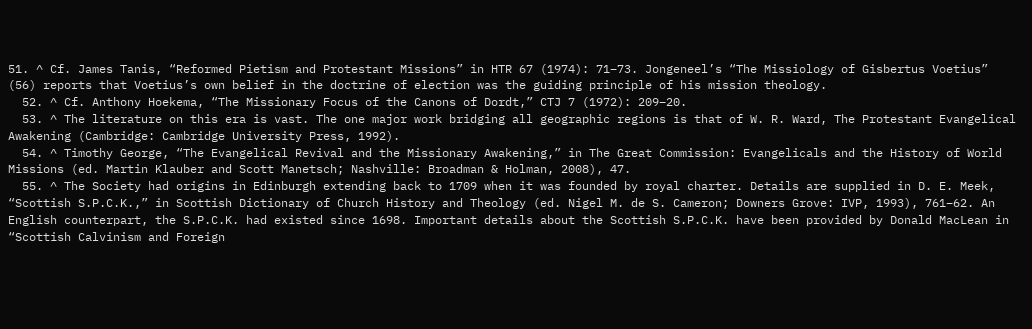51. ^ Cf. James Tanis, “Reformed Pietism and Protestant Missions” in HTR 67 (1974): 71–73. Jongeneel’s “The Missiology of Gisbertus Voetius” (56) reports that Voetius’s own belief in the doctrine of election was the guiding principle of his mission theology.
  52. ^ Cf. Anthony Hoekema, “The Missionary Focus of the Canons of Dordt,” CTJ 7 (1972): 209–20.
  53. ^ The literature on this era is vast. The one major work bridging all geographic regions is that of W. R. Ward, The Protestant Evangelical Awakening (Cambridge: Cambridge University Press, 1992).
  54. ^ Timothy George, “The Evangelical Revival and the Missionary Awakening,” in The Great Commission: Evangelicals and the History of World Missions (ed. Martin Klauber and Scott Manetsch; Nashville: Broadman & Holman, 2008), 47.
  55. ^ The Society had origins in Edinburgh extending back to 1709 when it was founded by royal charter. Details are supplied in D. E. Meek, “Scottish S.P.C.K.,” in Scottish Dictionary of Church History and Theology (ed. Nigel M. de S. Cameron; Downers Grove: IVP, 1993), 761–62. An English counterpart, the S.P.C.K. had existed since 1698. Important details about the Scottish S.P.C.K. have been provided by Donald MacLean in “Scottish Calvinism and Foreign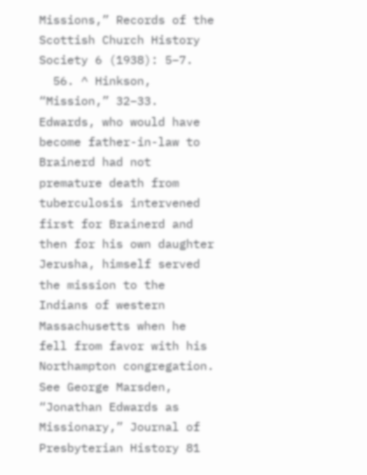Missions,” Records of the Scottish Church History Society 6 (1938): 5–7.
  56. ^ Hinkson, “Mission,” 32–33. Edwards, who would have become father-in-law to Brainerd had not premature death from tuberculosis intervened first for Brainerd and then for his own daughter Jerusha, himself served the mission to the Indians of western Massachusetts when he fell from favor with his Northampton congregation. See George Marsden, “Jonathan Edwards as Missionary,” Journal of Presbyterian History 81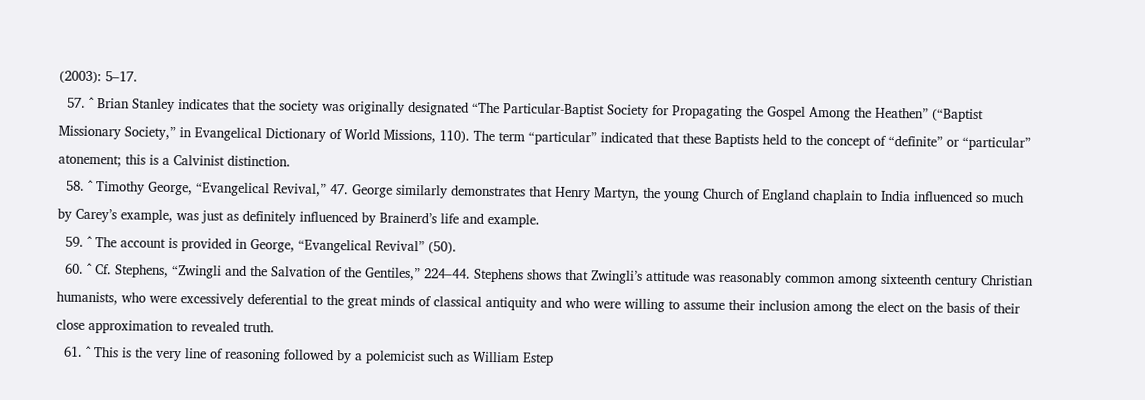(2003): 5–17.
  57. ^ Brian Stanley indicates that the society was originally designated “The Particular-Baptist Society for Propagating the Gospel Among the Heathen” (“Baptist Missionary Society,” in Evangelical Dictionary of World Missions, 110). The term “particular” indicated that these Baptists held to the concept of “definite” or “particular” atonement; this is a Calvinist distinction.
  58. ^ Timothy George, “Evangelical Revival,” 47. George similarly demonstrates that Henry Martyn, the young Church of England chaplain to India influenced so much by Carey’s example, was just as definitely influenced by Brainerd’s life and example.
  59. ^ The account is provided in George, “Evangelical Revival” (50).
  60. ^ Cf. Stephens, “Zwingli and the Salvation of the Gentiles,” 224–44. Stephens shows that Zwingli’s attitude was reasonably common among sixteenth century Christian humanists, who were excessively deferential to the great minds of classical antiquity and who were willing to assume their inclusion among the elect on the basis of their close approximation to revealed truth.
  61. ^ This is the very line of reasoning followed by a polemicist such as William Estep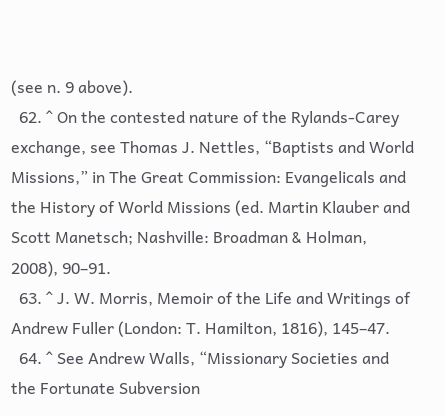(see n. 9 above).
  62. ^ On the contested nature of the Rylands-Carey exchange, see Thomas J. Nettles, “Baptists and World Missions,” in The Great Commission: Evangelicals and the History of World Missions (ed. Martin Klauber and Scott Manetsch; Nashville: Broadman & Holman, 2008), 90–91.
  63. ^ J. W. Morris, Memoir of the Life and Writings of Andrew Fuller (London: T. Hamilton, 1816), 145–47.
  64. ^ See Andrew Walls, “Missionary Societies and the Fortunate Subversion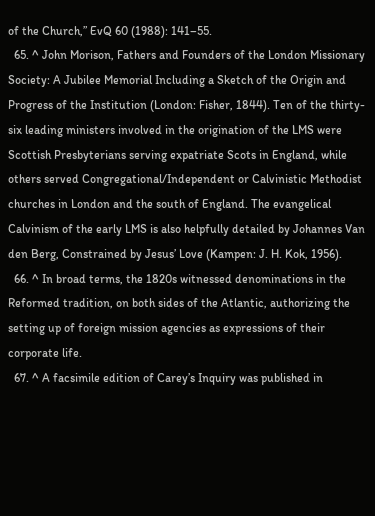of the Church,” EvQ 60 (1988): 141–55.
  65. ^ John Morison, Fathers and Founders of the London Missionary Society: A Jubilee Memorial Including a Sketch of the Origin and Progress of the Institution (London: Fisher, 1844). Ten of the thirty-six leading ministers involved in the origination of the LMS were Scottish Presbyterians serving expatriate Scots in England, while others served Congregational/Independent or Calvinistic Methodist churches in London and the south of England. The evangelical Calvinism of the early LMS is also helpfully detailed by Johannes Van den Berg, Constrained by Jesus’ Love (Kampen: J. H. Kok, 1956).
  66. ^ In broad terms, the 1820s witnessed denominations in the Reformed tradition, on both sides of the Atlantic, authorizing the setting up of foreign mission agencies as expressions of their corporate life.
  67. ^ A facsimile edition of Carey’s Inquiry was published in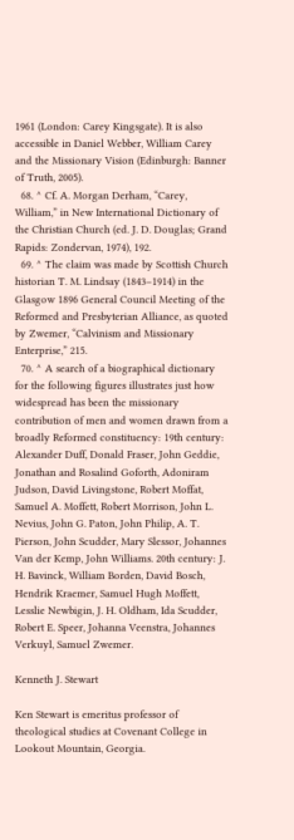1961 (London: Carey Kingsgate). It is also accessible in Daniel Webber, William Carey and the Missionary Vision (Edinburgh: Banner of Truth, 2005).
  68. ^ Cf. A. Morgan Derham, “Carey, William,” in New International Dictionary of the Christian Church (ed. J. D. Douglas; Grand Rapids: Zondervan, 1974), 192.
  69. ^ The claim was made by Scottish Church historian T. M. Lindsay (1843–1914) in the Glasgow 1896 General Council Meeting of the Reformed and Presbyterian Alliance, as quoted by Zwemer, “Calvinism and Missionary Enterprise,” 215.
  70. ^ A search of a biographical dictionary for the following figures illustrates just how widespread has been the missionary contribution of men and women drawn from a broadly Reformed constituency: 19th century: Alexander Duff, Donald Fraser, John Geddie, Jonathan and Rosalind Goforth, Adoniram Judson, David Livingstone, Robert Moffat, Samuel A. Moffett, Robert Morrison, John L. Nevius, John G. Paton, John Philip, A. T. Pierson, John Scudder, Mary Slessor, Johannes Van der Kemp, John Williams. 20th century: J. H. Bavinck, William Borden, David Bosch, Hendrik Kraemer, Samuel Hugh Moffett, Lesslie Newbigin, J. H. Oldham, Ida Scudder, Robert E. Speer, Johanna Veenstra, Johannes Verkuyl, Samuel Zwemer.

Kenneth J. Stewart

Ken Stewart is emeritus professor of theological studies at Covenant College in Lookout Mountain, Georgia.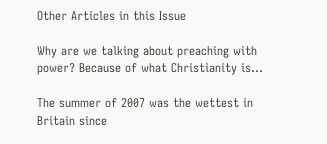Other Articles in this Issue

Why are we talking about preaching with power? Because of what Christianity is...

The summer of 2007 was the wettest in Britain since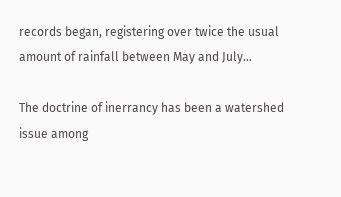records began, registering over twice the usual amount of rainfall between May and July...

The doctrine of inerrancy has been a watershed issue among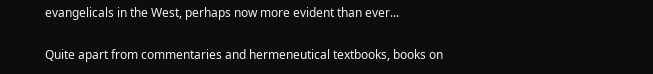evangelicals in the West, perhaps now more evident than ever...

Quite apart from commentaries and hermeneutical textbooks, books on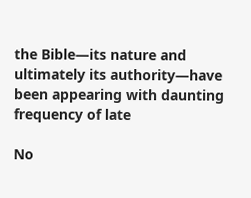the Bible—its nature and ultimately its authority—have been appearing with daunting frequency of late

No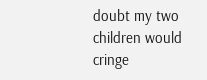doubt my two children would cringe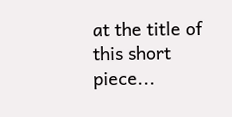at the title of this short piece...